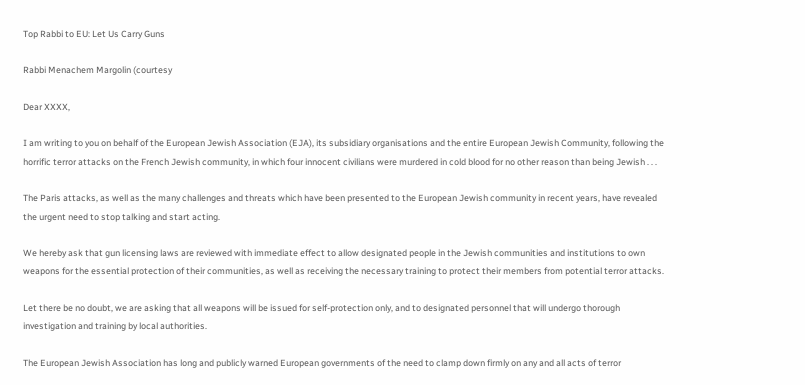Top Rabbi to EU: Let Us Carry Guns

Rabbi Menachem Margolin (courtesy

Dear XXXX,

I am writing to you on behalf of the European Jewish Association (EJA), its subsidiary organisations and the entire European Jewish Community, following the horrific terror attacks on the French Jewish community, in which four innocent civilians were murdered in cold blood for no other reason than being Jewish . . .

The Paris attacks, as well as the many challenges and threats which have been presented to the European Jewish community in recent years, have revealed the urgent need to stop talking and start acting.

We hereby ask that gun licensing laws are reviewed with immediate effect to allow designated people in the Jewish communities and institutions to own weapons for the essential protection of their communities, as well as receiving the necessary training to protect their members from potential terror attacks.

Let there be no doubt, we are asking that all weapons will be issued for self-protection only, and to designated personnel that will undergo thorough investigation and training by local authorities.

The European Jewish Association has long and publicly warned European governments of the need to clamp down firmly on any and all acts of terror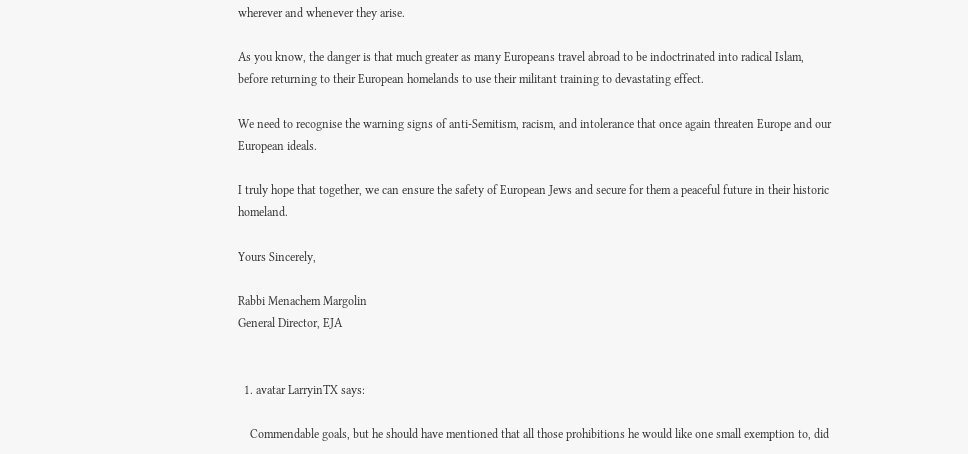wherever and whenever they arise.

As you know, the danger is that much greater as many Europeans travel abroad to be indoctrinated into radical Islam, before returning to their European homelands to use their militant training to devastating effect.

We need to recognise the warning signs of anti-Semitism, racism, and intolerance that once again threaten Europe and our European ideals.

I truly hope that together, we can ensure the safety of European Jews and secure for them a peaceful future in their historic homeland.

Yours Sincerely,

Rabbi Menachem Margolin
General Director, EJA


  1. avatar LarryinTX says:

    Commendable goals, but he should have mentioned that all those prohibitions he would like one small exemption to, did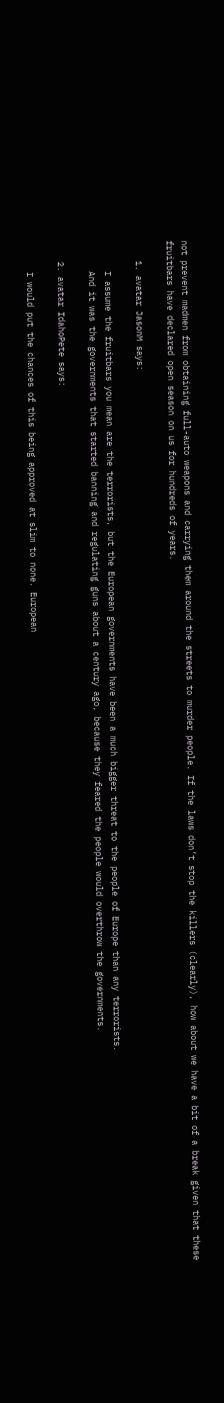not prevent madmen from obtaining full-auto weapons and carrying them around the streets to murder people. If the laws don’t stop the killers (clearly), how about we have a bit of a break given that these fruitbars have declared open season on us for hundreds of years.

    1. avatar JasonM says:

      I assume the fruitbars you mean are the terrorists, but the European governments have been a much bigger threat to the people of Europe than any terrorists.
      And it was the governments that started banning and regulating guns about a century ago, because they feared the people would overthrow the governments.

    2. avatar IdahoPete says:

      I would put the chances of this being approved at slim to none. European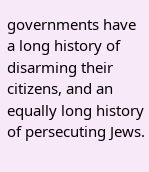governments have a long history of disarming their citizens, and an equally long history of persecuting Jews.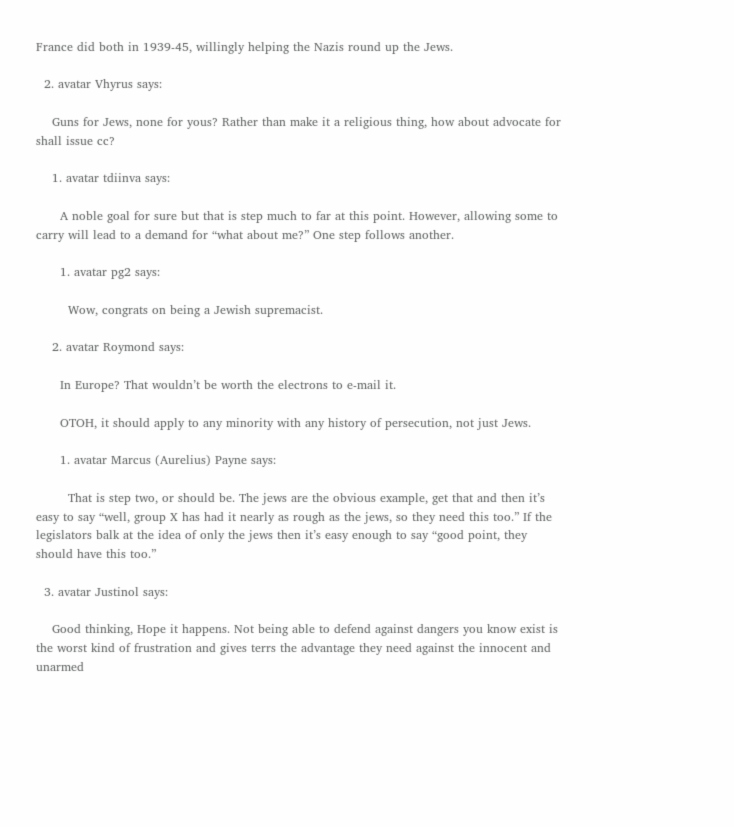France did both in 1939-45, willingly helping the Nazis round up the Jews.

  2. avatar Vhyrus says:

    Guns for Jews, none for yous? Rather than make it a religious thing, how about advocate for shall issue cc?

    1. avatar tdiinva says:

      A noble goal for sure but that is step much to far at this point. However, allowing some to carry will lead to a demand for “what about me?” One step follows another.

      1. avatar pg2 says:

        Wow, congrats on being a Jewish supremacist.

    2. avatar Roymond says:

      In Europe? That wouldn’t be worth the electrons to e-mail it.

      OTOH, it should apply to any minority with any history of persecution, not just Jews.

      1. avatar Marcus (Aurelius) Payne says:

        That is step two, or should be. The jews are the obvious example, get that and then it’s easy to say “well, group X has had it nearly as rough as the jews, so they need this too.” If the legislators balk at the idea of only the jews then it’s easy enough to say “good point, they should have this too.”

  3. avatar Justinol says:

    Good thinking, Hope it happens. Not being able to defend against dangers you know exist is the worst kind of frustration and gives terrs the advantage they need against the innocent and unarmed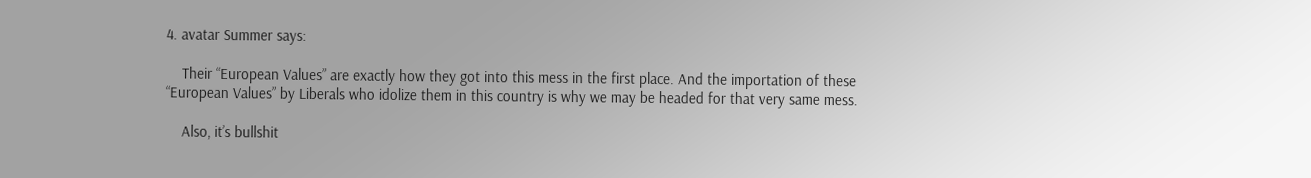4. avatar Summer says:

    Their “European Values” are exactly how they got into this mess in the first place. And the importation of these “European Values” by Liberals who idolize them in this country is why we may be headed for that very same mess.

    Also, it’s bullshit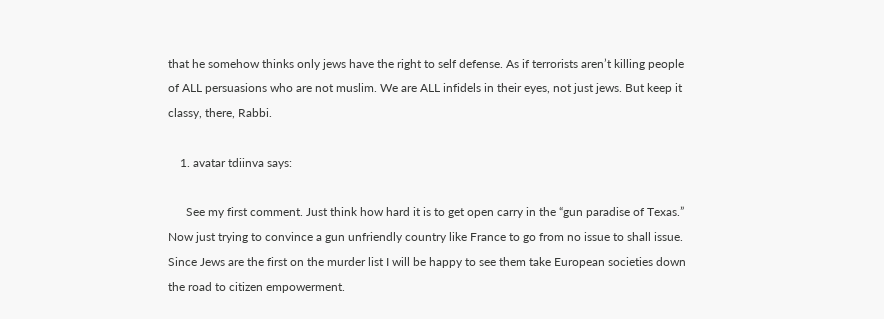that he somehow thinks only jews have the right to self defense. As if terrorists aren’t killing people of ALL persuasions who are not muslim. We are ALL infidels in their eyes, not just jews. But keep it classy, there, Rabbi.

    1. avatar tdiinva says:

      See my first comment. Just think how hard it is to get open carry in the “gun paradise of Texas.” Now just trying to convince a gun unfriendly country like France to go from no issue to shall issue. Since Jews are the first on the murder list I will be happy to see them take European societies down the road to citizen empowerment.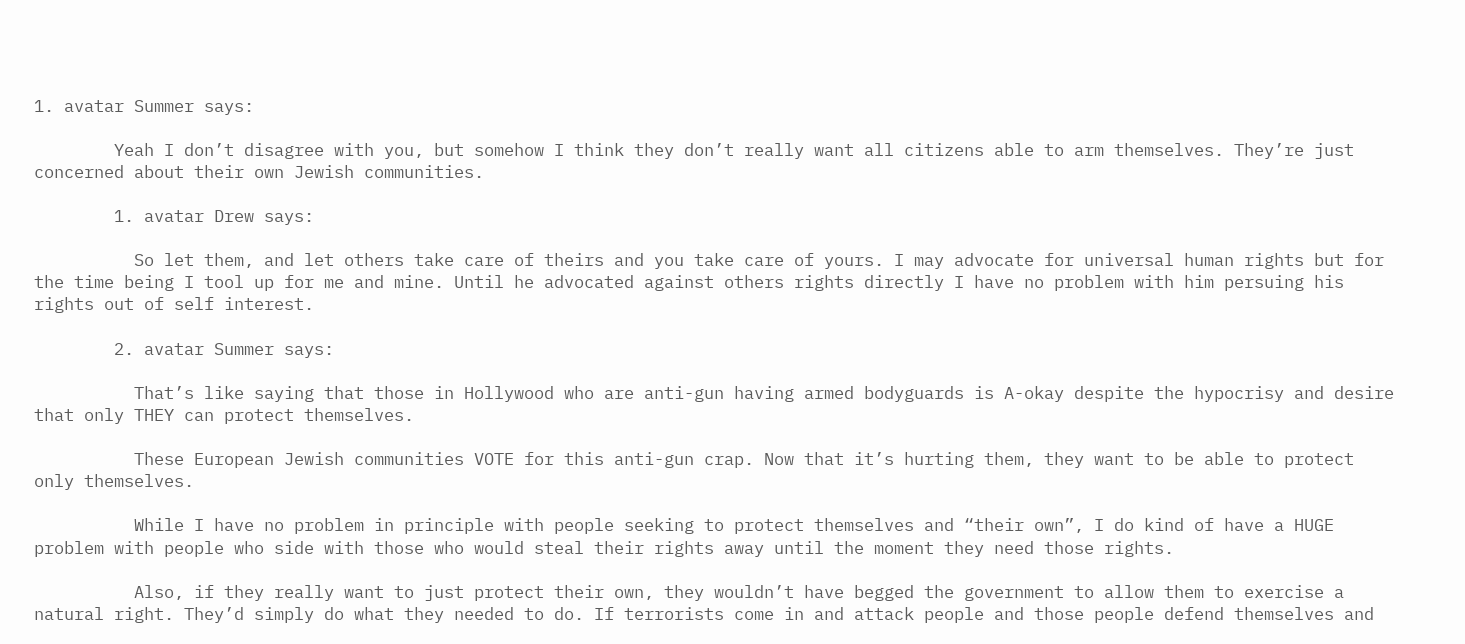1. avatar Summer says:

        Yeah I don’t disagree with you, but somehow I think they don’t really want all citizens able to arm themselves. They’re just concerned about their own Jewish communities.

        1. avatar Drew says:

          So let them, and let others take care of theirs and you take care of yours. I may advocate for universal human rights but for the time being I tool up for me and mine. Until he advocated against others rights directly I have no problem with him persuing his rights out of self interest.

        2. avatar Summer says:

          That’s like saying that those in Hollywood who are anti-gun having armed bodyguards is A-okay despite the hypocrisy and desire that only THEY can protect themselves.

          These European Jewish communities VOTE for this anti-gun crap. Now that it’s hurting them, they want to be able to protect only themselves.

          While I have no problem in principle with people seeking to protect themselves and “their own”, I do kind of have a HUGE problem with people who side with those who would steal their rights away until the moment they need those rights.

          Also, if they really want to just protect their own, they wouldn’t have begged the government to allow them to exercise a natural right. They’d simply do what they needed to do. If terrorists come in and attack people and those people defend themselves and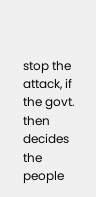stop the attack, if the govt. then decides the people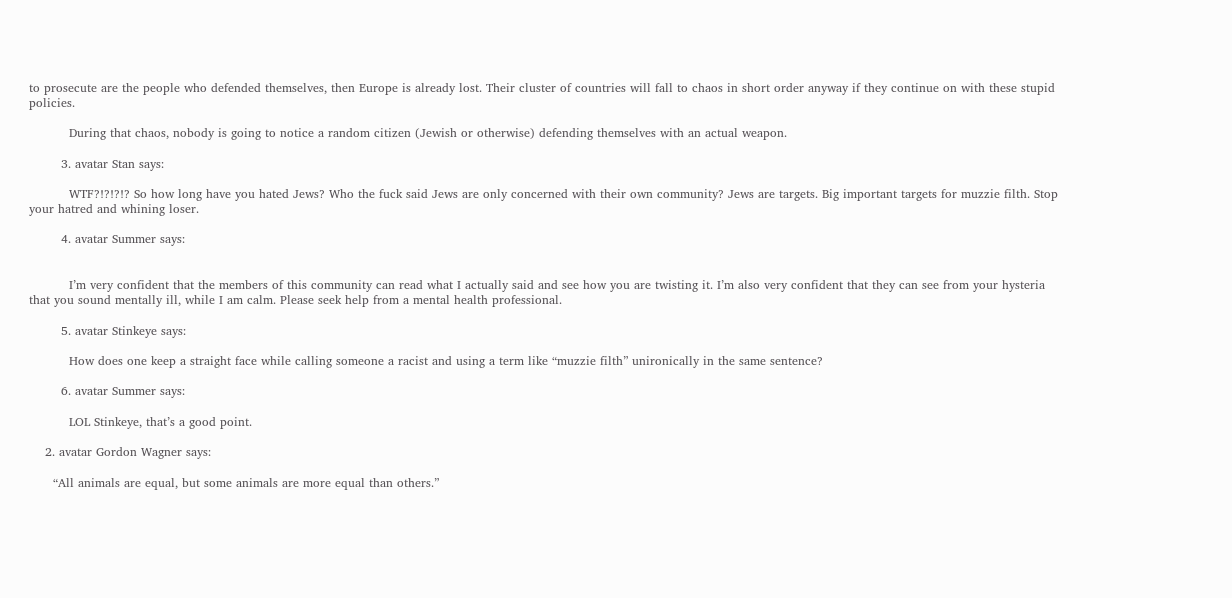to prosecute are the people who defended themselves, then Europe is already lost. Their cluster of countries will fall to chaos in short order anyway if they continue on with these stupid policies.

          During that chaos, nobody is going to notice a random citizen (Jewish or otherwise) defending themselves with an actual weapon.

        3. avatar Stan says:

          WTF?!?!?!? So how long have you hated Jews? Who the fuck said Jews are only concerned with their own community? Jews are targets. Big important targets for muzzie filth. Stop your hatred and whining loser.

        4. avatar Summer says:


          I’m very confident that the members of this community can read what I actually said and see how you are twisting it. I’m also very confident that they can see from your hysteria that you sound mentally ill, while I am calm. Please seek help from a mental health professional.

        5. avatar Stinkeye says:

          How does one keep a straight face while calling someone a racist and using a term like “muzzie filth” unironically in the same sentence?

        6. avatar Summer says:

          LOL Stinkeye, that’s a good point.

    2. avatar Gordon Wagner says:

      “All animals are equal, but some animals are more equal than others.”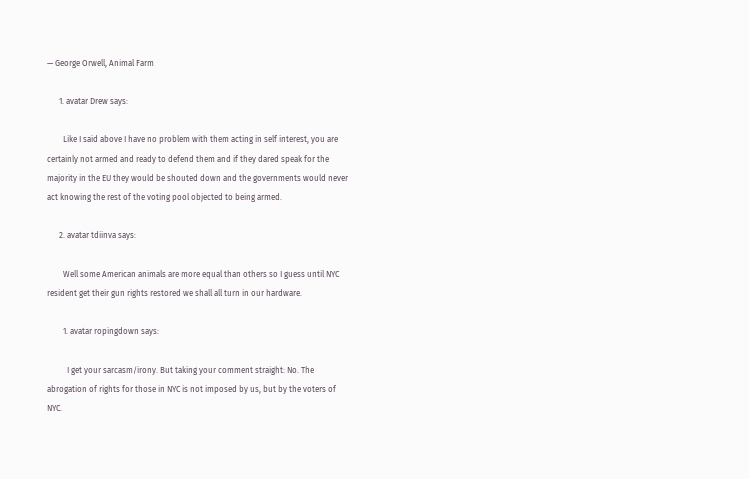— George Orwell, Animal Farm

      1. avatar Drew says:

        Like I said above I have no problem with them acting in self interest, you are certainly not armed and ready to defend them and if they dared speak for the majority in the EU they would be shouted down and the governments would never act knowing the rest of the voting pool objected to being armed.

      2. avatar tdiinva says:

        Well some American animals are more equal than others so I guess until NYC resident get their gun rights restored we shall all turn in our hardware.

        1. avatar ropingdown says:

          I get your sarcasm/irony. But taking your comment straight: No. The abrogation of rights for those in NYC is not imposed by us, but by the voters of NYC.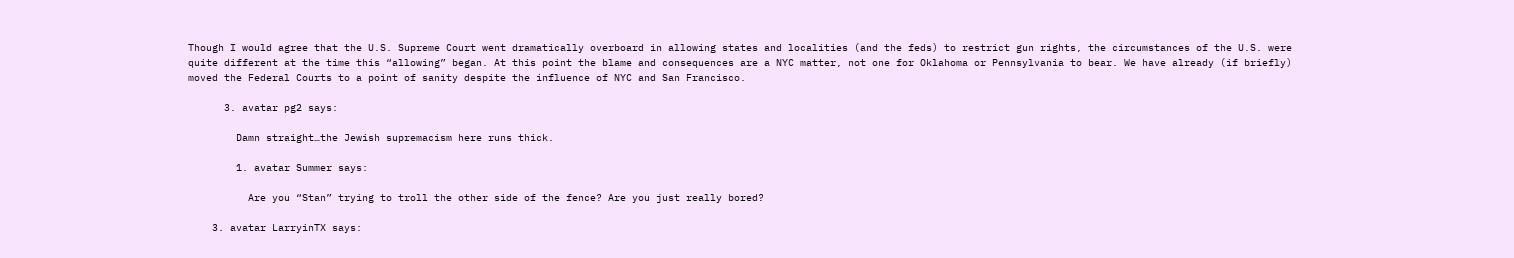Though I would agree that the U.S. Supreme Court went dramatically overboard in allowing states and localities (and the feds) to restrict gun rights, the circumstances of the U.S. were quite different at the time this “allowing” began. At this point the blame and consequences are a NYC matter, not one for Oklahoma or Pennsylvania to bear. We have already (if briefly) moved the Federal Courts to a point of sanity despite the influence of NYC and San Francisco.

      3. avatar pg2 says:

        Damn straight…the Jewish supremacism here runs thick.

        1. avatar Summer says:

          Are you “Stan” trying to troll the other side of the fence? Are you just really bored?

    3. avatar LarryinTX says: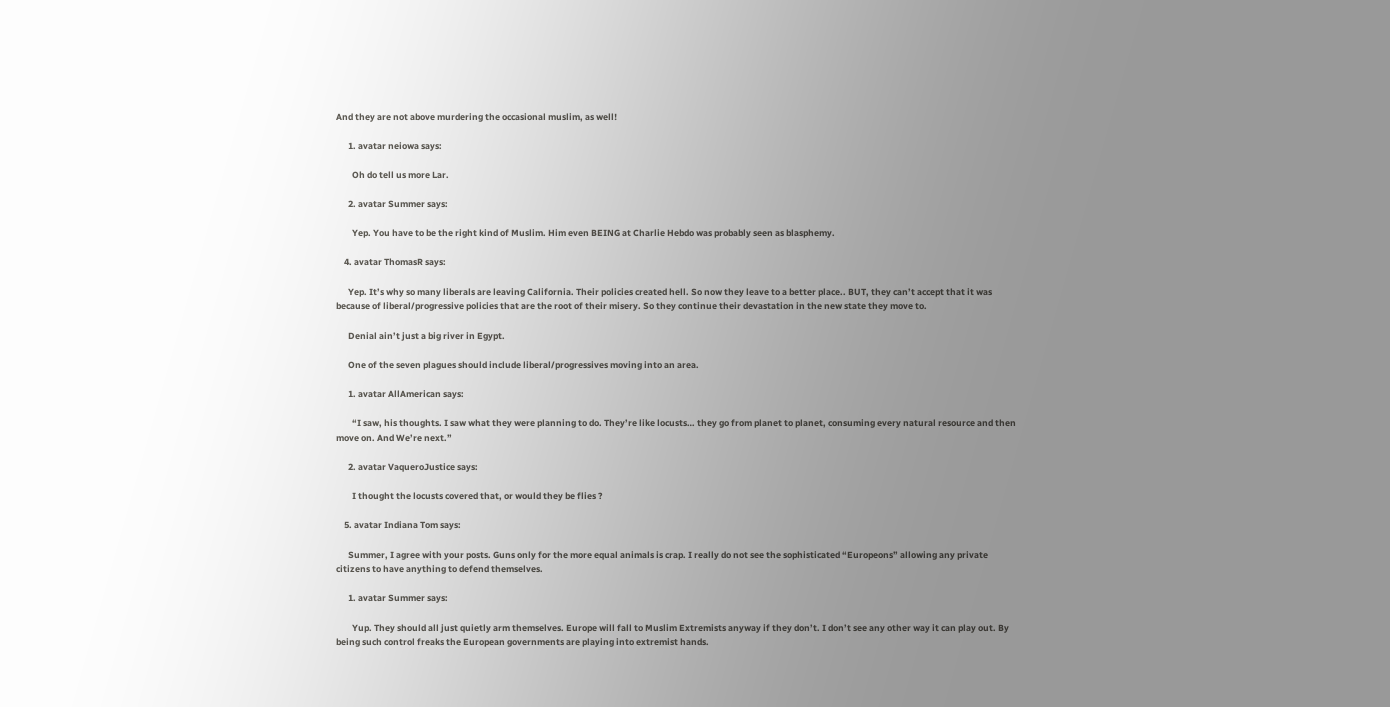And they are not above murdering the occasional muslim, as well!

      1. avatar neiowa says:

        Oh do tell us more Lar.

      2. avatar Summer says:

        Yep. You have to be the right kind of Muslim. Him even BEING at Charlie Hebdo was probably seen as blasphemy.

    4. avatar ThomasR says:

      Yep. It’s why so many liberals are leaving California. Their policies created hell. So now they leave to a better place.. BUT, they can’t accept that it was because of liberal/progressive policies that are the root of their misery. So they continue their devastation in the new state they move to.

      Denial ain’t just a big river in Egypt.

      One of the seven plagues should include liberal/progressives moving into an area.

      1. avatar AllAmerican says:

        “I saw, his thoughts. I saw what they were planning to do. They’re like locusts… they go from planet to planet, consuming every natural resource and then move on. And We’re next.”

      2. avatar VaqueroJustice says:

        I thought the locusts covered that, or would they be flies ?

    5. avatar Indiana Tom says:

      Summer, I agree with your posts. Guns only for the more equal animals is crap. I really do not see the sophisticated “Europeons” allowing any private citizens to have anything to defend themselves.

      1. avatar Summer says:

        Yup. They should all just quietly arm themselves. Europe will fall to Muslim Extremists anyway if they don’t. I don’t see any other way it can play out. By being such control freaks the European governments are playing into extremist hands.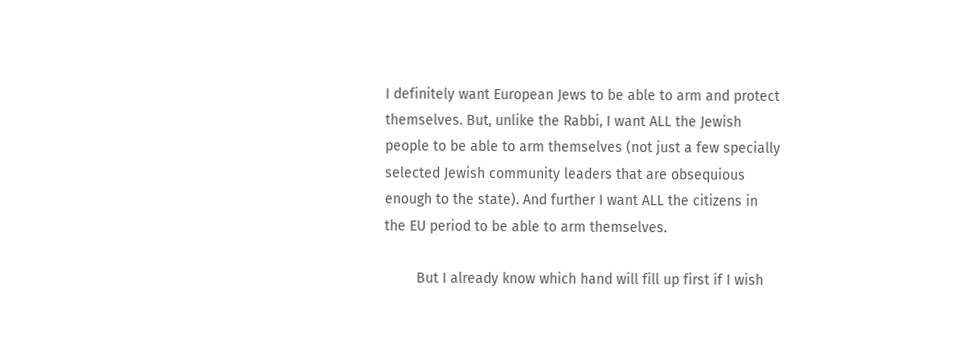I definitely want European Jews to be able to arm and protect themselves. But, unlike the Rabbi, I want ALL the Jewish people to be able to arm themselves (not just a few specially selected Jewish community leaders that are obsequious enough to the state). And further I want ALL the citizens in the EU period to be able to arm themselves.

        But I already know which hand will fill up first if I wish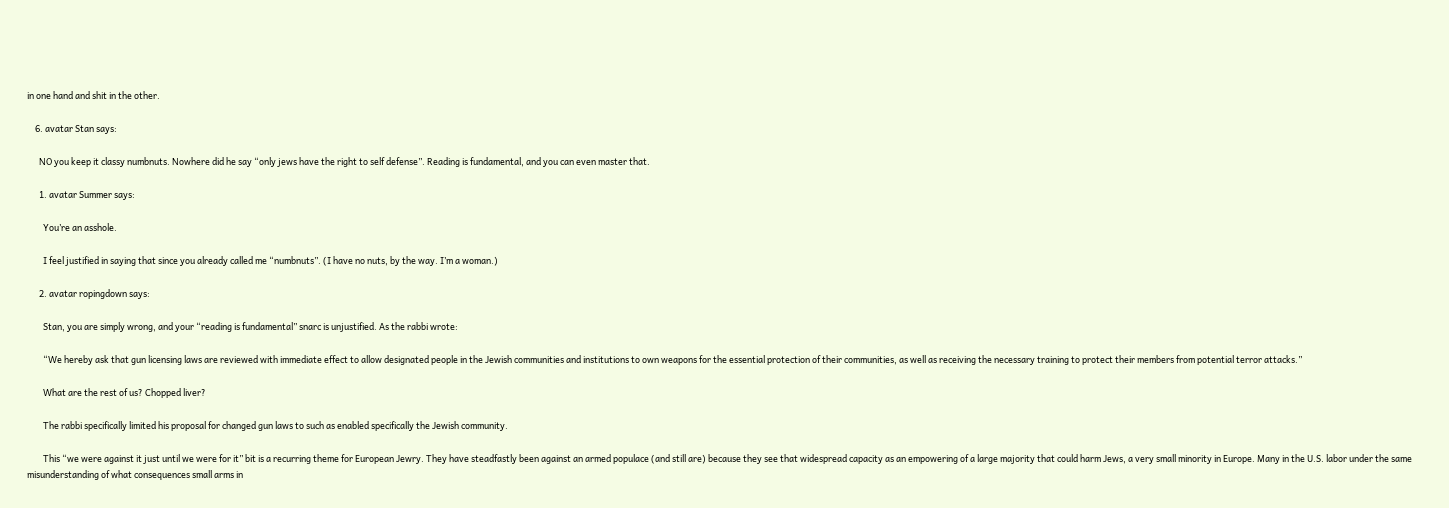in one hand and shit in the other.

    6. avatar Stan says:

      NO you keep it classy numbnuts. Nowhere did he say “only jews have the right to self defense”. Reading is fundamental, and you can even master that.

      1. avatar Summer says:

        You’re an asshole.

        I feel justified in saying that since you already called me “numbnuts”. (I have no nuts, by the way. I’m a woman.)

      2. avatar ropingdown says:

        Stan, you are simply wrong, and your “reading is fundamental” snarc is unjustified. As the rabbi wrote:

        “We hereby ask that gun licensing laws are reviewed with immediate effect to allow designated people in the Jewish communities and institutions to own weapons for the essential protection of their communities, as well as receiving the necessary training to protect their members from potential terror attacks.”

        What are the rest of us? Chopped liver?

        The rabbi specifically limited his proposal for changed gun laws to such as enabled specifically the Jewish community.

        This “we were against it just until we were for it” bit is a recurring theme for European Jewry. They have steadfastly been against an armed populace (and still are) because they see that widespread capacity as an empowering of a large majority that could harm Jews, a very small minority in Europe. Many in the U.S. labor under the same misunderstanding of what consequences small arms in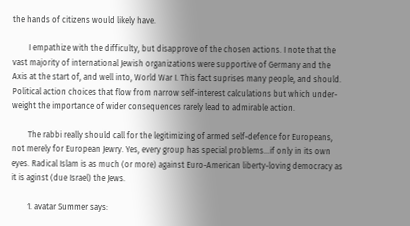the hands of citizens would likely have.

        I empathize with the difficulty, but disapprove of the chosen actions. I note that the vast majority of international Jewish organizations were supportive of Germany and the Axis at the start of, and well into, World War I. This fact suprises many people, and should. Political action choices that flow from narrow self-interest calculations but which under-weight the importance of wider consequences rarely lead to admirable action.

        The rabbi really should call for the legitimizing of armed self-defence for Europeans, not merely for European Jewry. Yes, every group has special problems…if only in its own eyes. Radical Islam is as much (or more) against Euro-American liberty-loving democracy as it is aginst (due Israel) the Jews.

        1. avatar Summer says: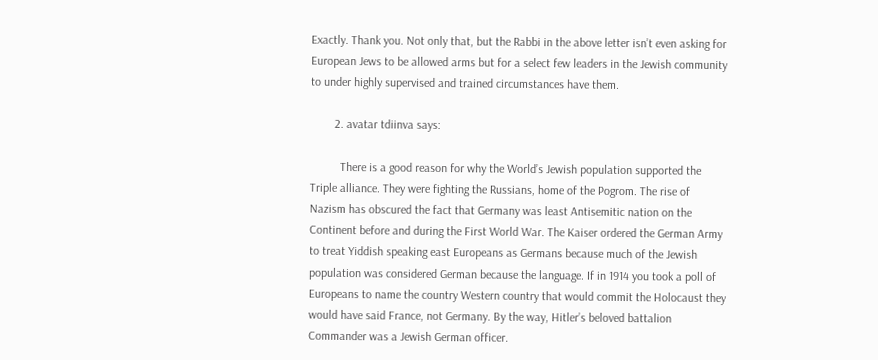Exactly. Thank you. Not only that, but the Rabbi in the above letter isn’t even asking for European Jews to be allowed arms but for a select few leaders in the Jewish community to under highly supervised and trained circumstances have them.

        2. avatar tdiinva says:

          There is a good reason for why the World’s Jewish population supported the Triple alliance. They were fighting the Russians, home of the Pogrom. The rise of Nazism has obscured the fact that Germany was least Antisemitic nation on the Continent before and during the First World War. The Kaiser ordered the German Army to treat Yiddish speaking east Europeans as Germans because much of the Jewish population was considered German because the language. If in 1914 you took a poll of Europeans to name the country Western country that would commit the Holocaust they would have said France, not Germany. By the way, Hitler’s beloved battalion Commander was a Jewish German officer.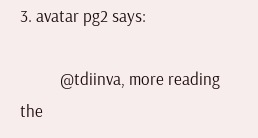3. avatar pg2 says:

          @tdiinva, more reading the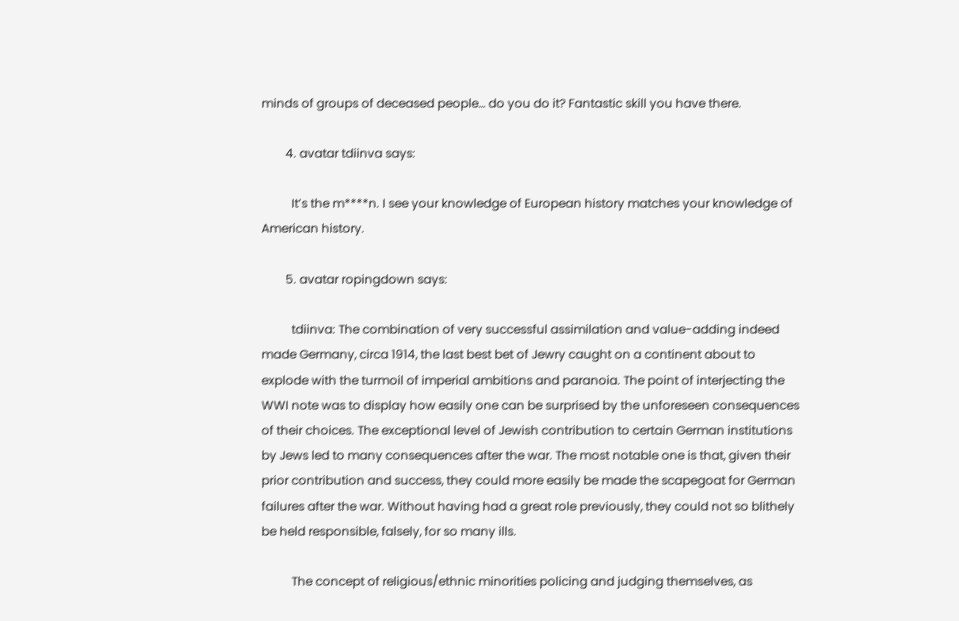minds of groups of deceased people… do you do it? Fantastic skill you have there.

        4. avatar tdiinva says:

          It’s the m****n. I see your knowledge of European history matches your knowledge of American history.

        5. avatar ropingdown says:

          tdiinva: The combination of very successful assimilation and value-adding indeed made Germany, circa 1914, the last best bet of Jewry caught on a continent about to explode with the turmoil of imperial ambitions and paranoia. The point of interjecting the WWI note was to display how easily one can be surprised by the unforeseen consequences of their choices. The exceptional level of Jewish contribution to certain German institutions by Jews led to many consequences after the war. The most notable one is that, given their prior contribution and success, they could more easily be made the scapegoat for German failures after the war. Without having had a great role previously, they could not so blithely be held responsible, falsely, for so many ills.

          The concept of religious/ethnic minorities policing and judging themselves, as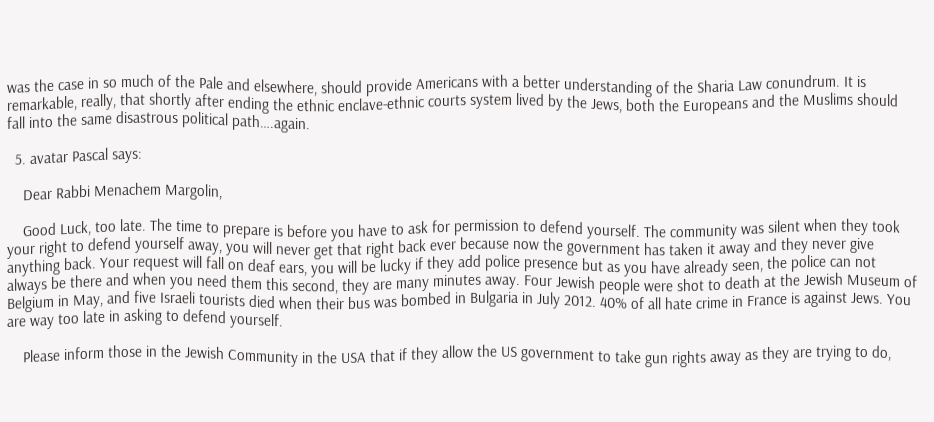was the case in so much of the Pale and elsewhere, should provide Americans with a better understanding of the Sharia Law conundrum. It is remarkable, really, that shortly after ending the ethnic enclave-ethnic courts system lived by the Jews, both the Europeans and the Muslims should fall into the same disastrous political path….again.

  5. avatar Pascal says:

    Dear Rabbi Menachem Margolin,

    Good Luck, too late. The time to prepare is before you have to ask for permission to defend yourself. The community was silent when they took your right to defend yourself away, you will never get that right back ever because now the government has taken it away and they never give anything back. Your request will fall on deaf ears, you will be lucky if they add police presence but as you have already seen, the police can not always be there and when you need them this second, they are many minutes away. Four Jewish people were shot to death at the Jewish Museum of Belgium in May, and five Israeli tourists died when their bus was bombed in Bulgaria in July 2012. 40% of all hate crime in France is against Jews. You are way too late in asking to defend yourself.

    Please inform those in the Jewish Community in the USA that if they allow the US government to take gun rights away as they are trying to do,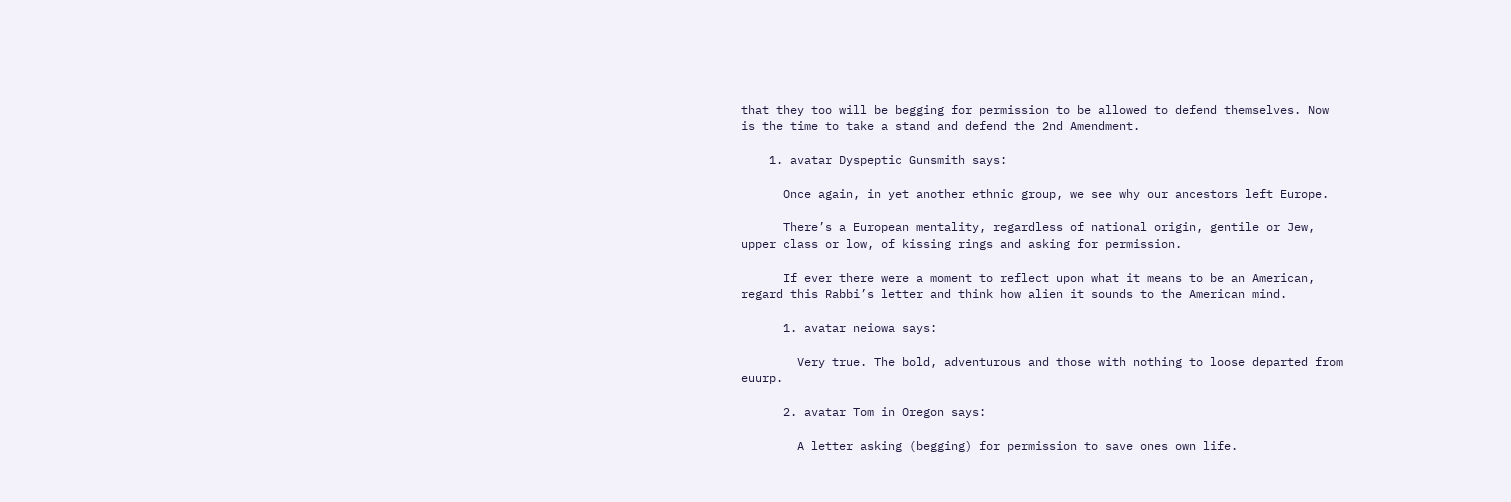that they too will be begging for permission to be allowed to defend themselves. Now is the time to take a stand and defend the 2nd Amendment.

    1. avatar Dyspeptic Gunsmith says:

      Once again, in yet another ethnic group, we see why our ancestors left Europe.

      There’s a European mentality, regardless of national origin, gentile or Jew, upper class or low, of kissing rings and asking for permission.

      If ever there were a moment to reflect upon what it means to be an American, regard this Rabbi’s letter and think how alien it sounds to the American mind.

      1. avatar neiowa says:

        Very true. The bold, adventurous and those with nothing to loose departed from euurp.

      2. avatar Tom in Oregon says:

        A letter asking (begging) for permission to save ones own life.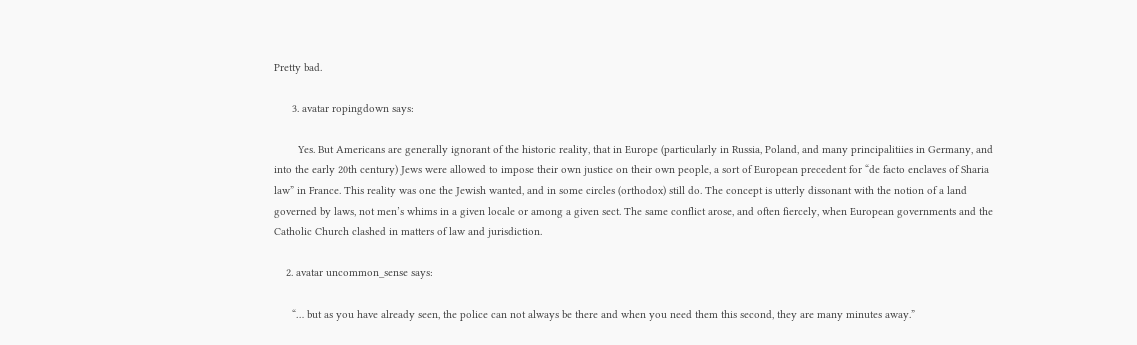Pretty bad.

      3. avatar ropingdown says:

        Yes. But Americans are generally ignorant of the historic reality, that in Europe (particularly in Russia, Poland, and many principalitiies in Germany, and into the early 20th century) Jews were allowed to impose their own justice on their own people, a sort of European precedent for “de facto enclaves of Sharia law” in France. This reality was one the Jewish wanted, and in some circles (orthodox) still do. The concept is utterly dissonant with the notion of a land governed by laws, not men’s whims in a given locale or among a given sect. The same conflict arose, and often fiercely, when European governments and the Catholic Church clashed in matters of law and jurisdiction.

    2. avatar uncommon_sense says:

      “… but as you have already seen, the police can not always be there and when you need them this second, they are many minutes away.”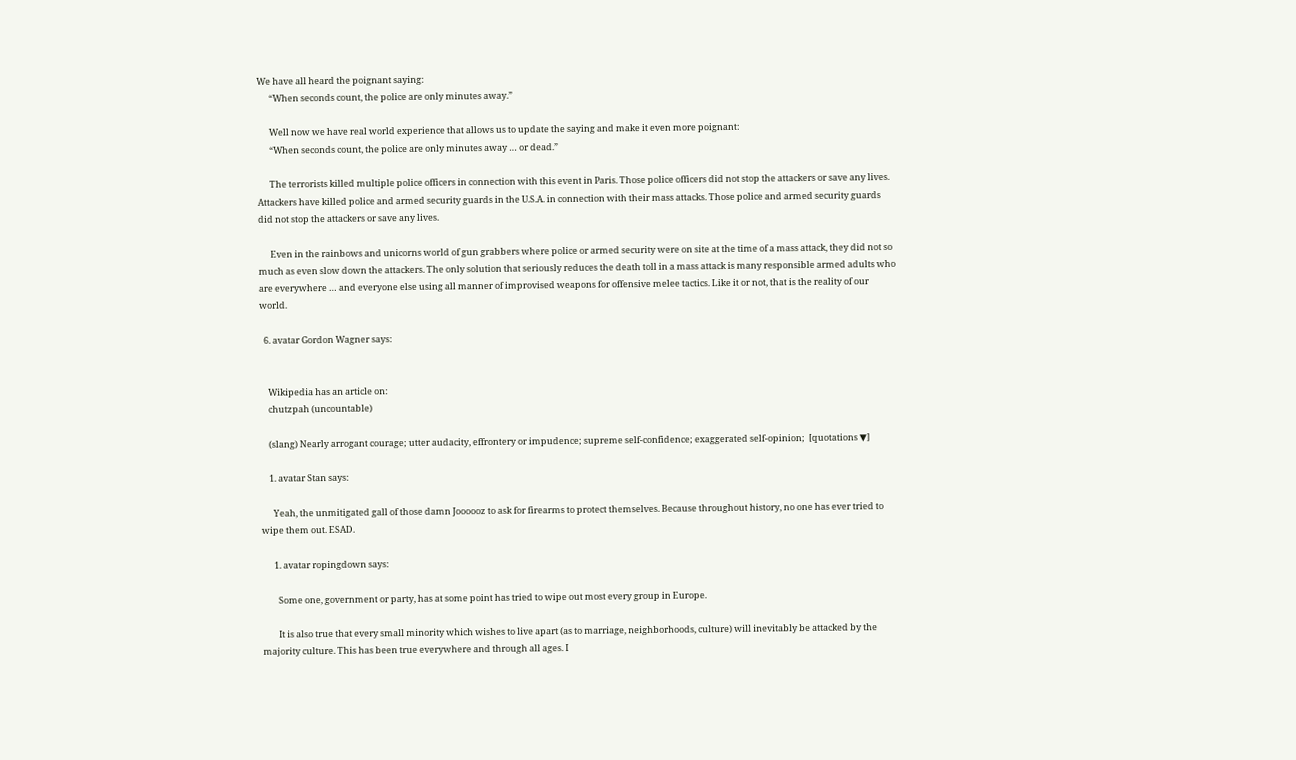We have all heard the poignant saying:
      “When seconds count, the police are only minutes away.”

      Well now we have real world experience that allows us to update the saying and make it even more poignant:
      “When seconds count, the police are only minutes away … or dead.”

      The terrorists killed multiple police officers in connection with this event in Paris. Those police officers did not stop the attackers or save any lives. Attackers have killed police and armed security guards in the U.S.A. in connection with their mass attacks. Those police and armed security guards did not stop the attackers or save any lives.

      Even in the rainbows and unicorns world of gun grabbers where police or armed security were on site at the time of a mass attack, they did not so much as even slow down the attackers. The only solution that seriously reduces the death toll in a mass attack is many responsible armed adults who are everywhere … and everyone else using all manner of improvised weapons for offensive melee tactics. Like it or not, that is the reality of our world.

  6. avatar Gordon Wagner says:


    Wikipedia has an article on:
    chutzpah (uncountable)

    (slang) Nearly arrogant courage; utter audacity, effrontery or impudence; supreme self-confidence; exaggerated self-opinion;  [quotations ▼]

    1. avatar Stan says:

      Yeah, the unmitigated gall of those damn Joooooz to ask for firearms to protect themselves. Because throughout history, no one has ever tried to wipe them out. ESAD.

      1. avatar ropingdown says:

        Some one, government or party, has at some point has tried to wipe out most every group in Europe.

        It is also true that every small minority which wishes to live apart (as to marriage, neighborhoods, culture) will inevitably be attacked by the majority culture. This has been true everywhere and through all ages. I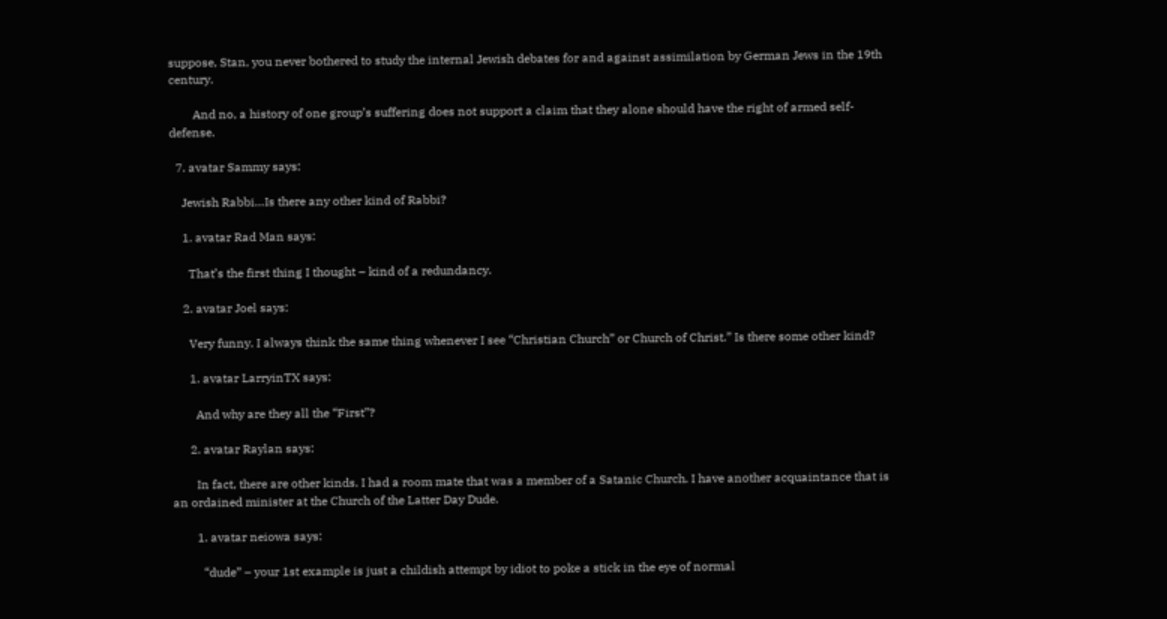suppose, Stan, you never bothered to study the internal Jewish debates for and against assimilation by German Jews in the 19th century.

        And no, a history of one group’s suffering does not support a claim that they alone should have the right of armed self-defense.

  7. avatar Sammy says:

    Jewish Rabbi…Is there any other kind of Rabbi?

    1. avatar Rad Man says:

      That’s the first thing I thought – kind of a redundancy.

    2. avatar Joel says:

      Very funny. I always think the same thing whenever I see “Christian Church” or Church of Christ.” Is there some other kind?

      1. avatar LarryinTX says:

        And why are they all the “First”?

      2. avatar Raylan says:

        In fact, there are other kinds. I had a room mate that was a member of a Satanic Church. I have another acquaintance that is an ordained minister at the Church of the Latter Day Dude.

        1. avatar neiowa says:

          “dude” – your 1st example is just a childish attempt by idiot to poke a stick in the eye of normal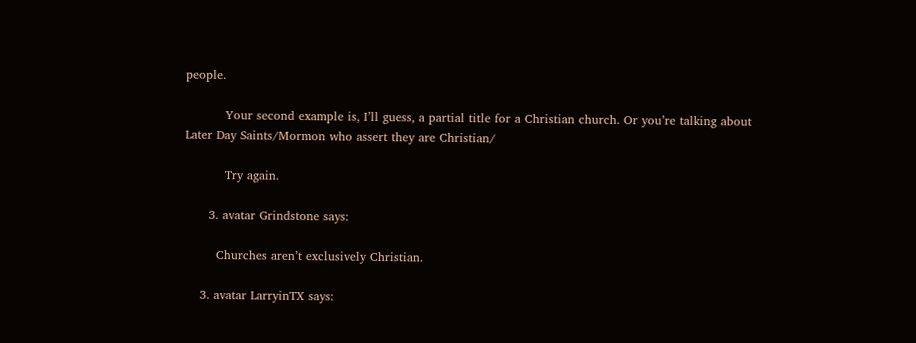people.

          Your second example is, I’ll guess, a partial title for a Christian church. Or you’re talking about Later Day Saints/Mormon who assert they are Christian/

          Try again.

      3. avatar Grindstone says:

        Churches aren’t exclusively Christian.

    3. avatar LarryinTX says: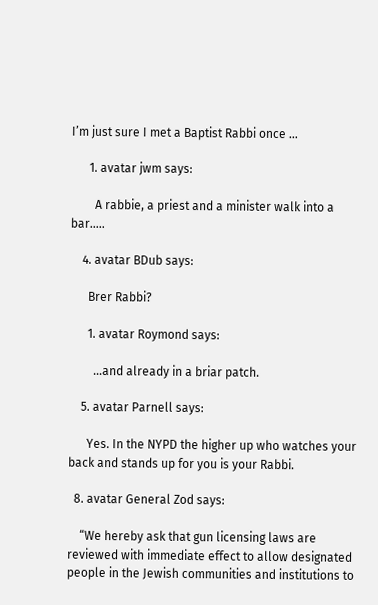I’m just sure I met a Baptist Rabbi once …

      1. avatar jwm says:

        A rabbie, a priest and a minister walk into a bar…..

    4. avatar BDub says:

      Brer Rabbi?

      1. avatar Roymond says:

        …and already in a briar patch.

    5. avatar Parnell says:

      Yes. In the NYPD the higher up who watches your back and stands up for you is your Rabbi.

  8. avatar General Zod says:

    “We hereby ask that gun licensing laws are reviewed with immediate effect to allow designated people in the Jewish communities and institutions to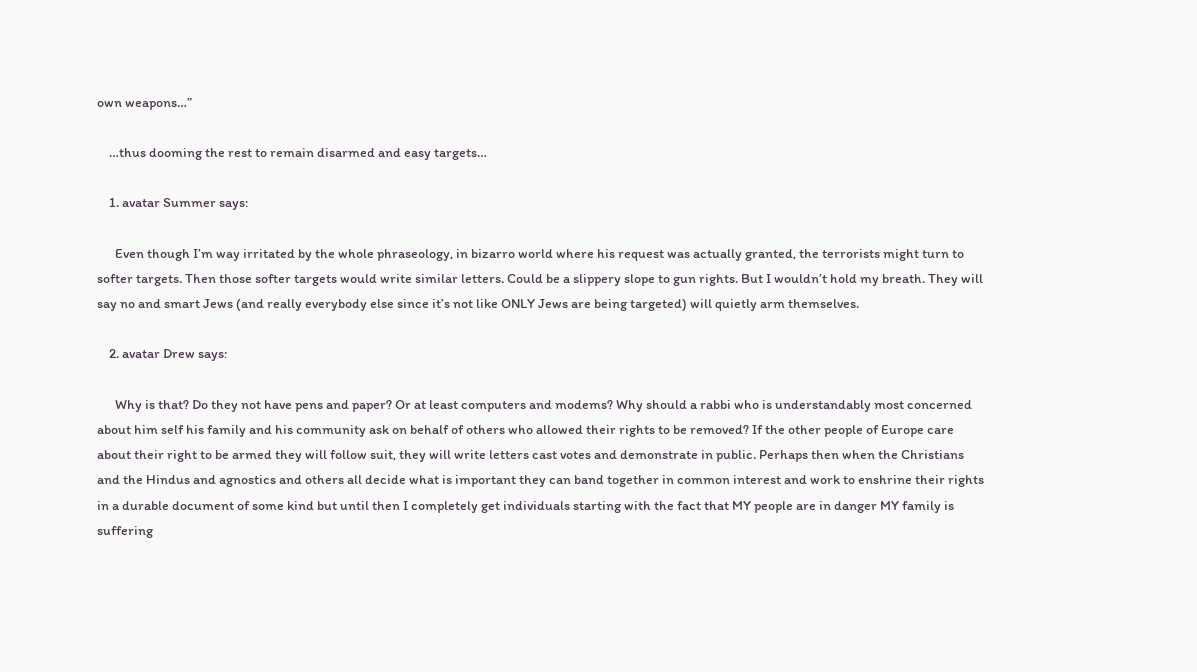own weapons…”

    …thus dooming the rest to remain disarmed and easy targets…

    1. avatar Summer says:

      Even though I’m way irritated by the whole phraseology, in bizarro world where his request was actually granted, the terrorists might turn to softer targets. Then those softer targets would write similar letters. Could be a slippery slope to gun rights. But I wouldn’t hold my breath. They will say no and smart Jews (and really everybody else since it’s not like ONLY Jews are being targeted) will quietly arm themselves.

    2. avatar Drew says:

      Why is that? Do they not have pens and paper? Or at least computers and modems? Why should a rabbi who is understandably most concerned about him self his family and his community ask on behalf of others who allowed their rights to be removed? If the other people of Europe care about their right to be armed they will follow suit, they will write letters cast votes and demonstrate in public. Perhaps then when the Christians and the Hindus and agnostics and others all decide what is important they can band together in common interest and work to enshrine their rights in a durable document of some kind but until then I completely get individuals starting with the fact that MY people are in danger MY family is suffering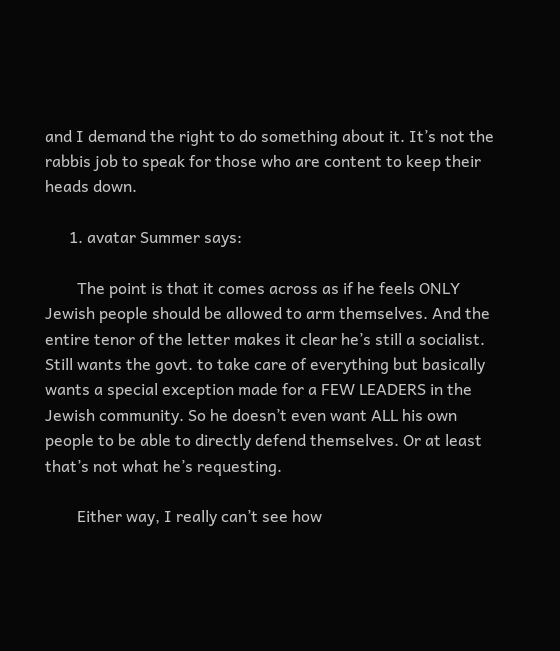and I demand the right to do something about it. It’s not the rabbis job to speak for those who are content to keep their heads down.

      1. avatar Summer says:

        The point is that it comes across as if he feels ONLY Jewish people should be allowed to arm themselves. And the entire tenor of the letter makes it clear he’s still a socialist. Still wants the govt. to take care of everything but basically wants a special exception made for a FEW LEADERS in the Jewish community. So he doesn’t even want ALL his own people to be able to directly defend themselves. Or at least that’s not what he’s requesting.

        Either way, I really can’t see how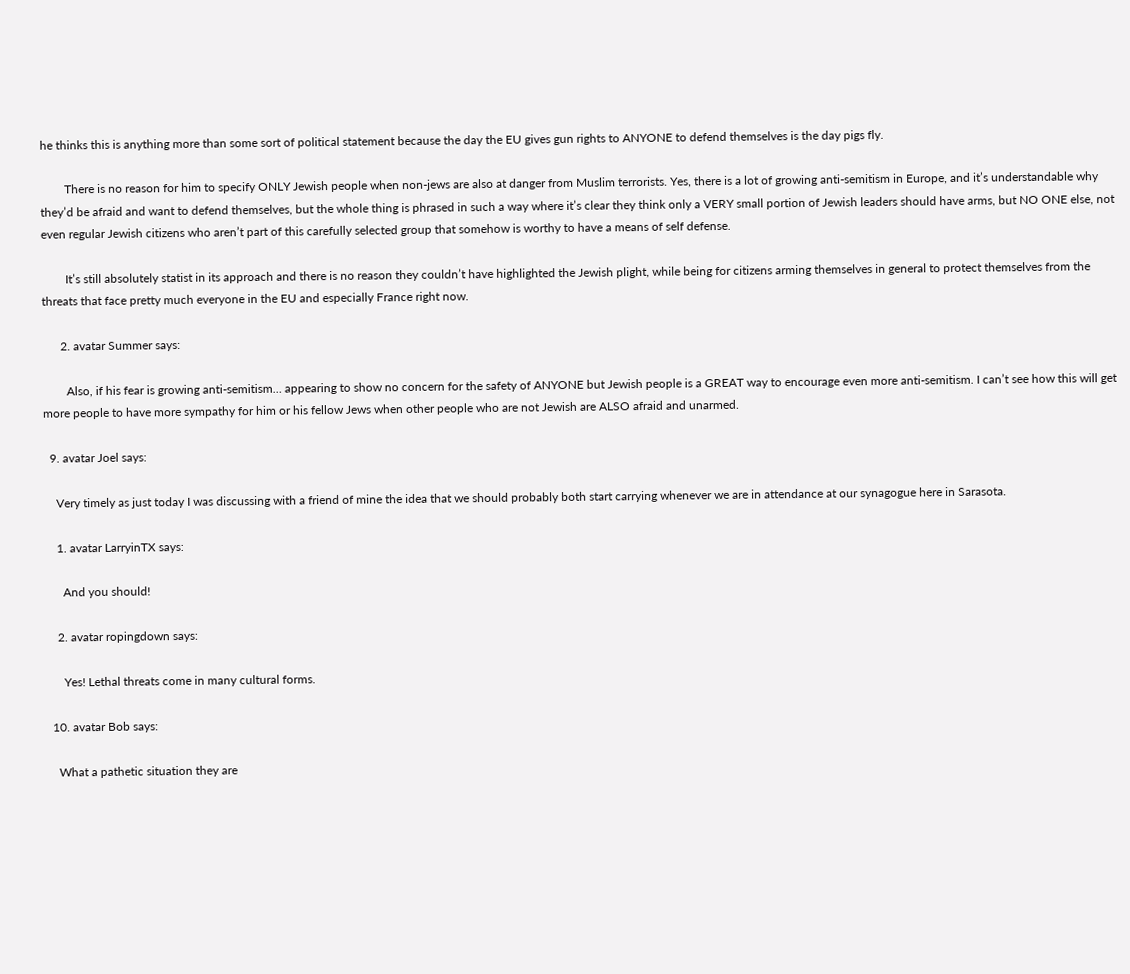he thinks this is anything more than some sort of political statement because the day the EU gives gun rights to ANYONE to defend themselves is the day pigs fly.

        There is no reason for him to specify ONLY Jewish people when non-jews are also at danger from Muslim terrorists. Yes, there is a lot of growing anti-semitism in Europe, and it’s understandable why they’d be afraid and want to defend themselves, but the whole thing is phrased in such a way where it’s clear they think only a VERY small portion of Jewish leaders should have arms, but NO ONE else, not even regular Jewish citizens who aren’t part of this carefully selected group that somehow is worthy to have a means of self defense.

        It’s still absolutely statist in its approach and there is no reason they couldn’t have highlighted the Jewish plight, while being for citizens arming themselves in general to protect themselves from the threats that face pretty much everyone in the EU and especially France right now.

      2. avatar Summer says:

        Also, if his fear is growing anti-semitism… appearing to show no concern for the safety of ANYONE but Jewish people is a GREAT way to encourage even more anti-semitism. I can’t see how this will get more people to have more sympathy for him or his fellow Jews when other people who are not Jewish are ALSO afraid and unarmed.

  9. avatar Joel says:

    Very timely as just today I was discussing with a friend of mine the idea that we should probably both start carrying whenever we are in attendance at our synagogue here in Sarasota.

    1. avatar LarryinTX says:

      And you should!

    2. avatar ropingdown says:

      Yes! Lethal threats come in many cultural forms.

  10. avatar Bob says:

    What a pathetic situation they are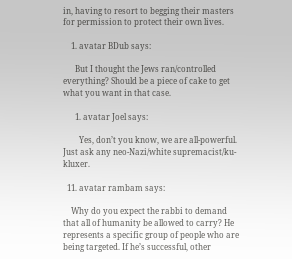in, having to resort to begging their masters for permission to protect their own lives.

    1. avatar BDub says:

      But I thought the Jews ran/controlled everything? Should be a piece of cake to get what you want in that case.

      1. avatar Joel says:

        Yes, don’t you know, we are all-powerful. Just ask any neo-Nazi/white supremacist/ku-kluxer.

  11. avatar rambam says:

    Why do you expect the rabbi to demand that all of humanity be allowed to carry? He represents a specific group of people who are being targeted. If he’s successful, other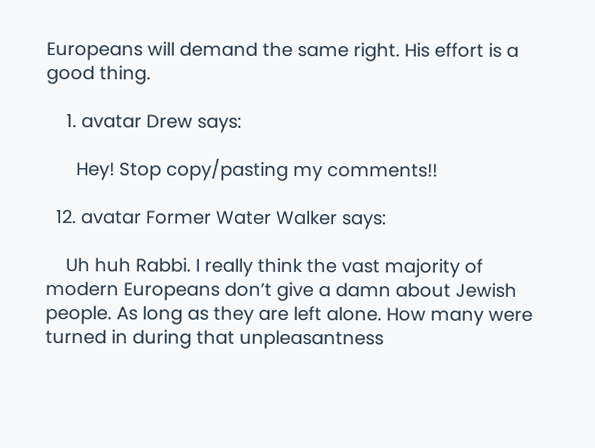Europeans will demand the same right. His effort is a good thing.

    1. avatar Drew says:

      Hey! Stop copy/pasting my comments!!

  12. avatar Former Water Walker says:

    Uh huh Rabbi. I really think the vast majority of modern Europeans don’t give a damn about Jewish people. As long as they are left alone. How many were turned in during that unpleasantness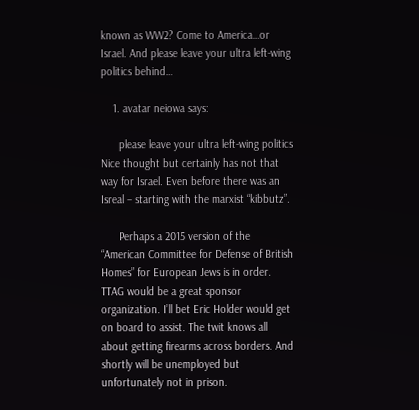known as WW2? Come to America…or Israel. And please leave your ultra left-wing politics behind…

    1. avatar neiowa says:

      please leave your ultra left-wing politics Nice thought but certainly has not that way for Israel. Even before there was an Isreal – starting with the marxist “kibbutz”.

      Perhaps a 2015 version of the “American Committee for Defense of British Homes” for European Jews is in order. TTAG would be a great sponsor organization. I’ll bet Eric Holder would get on board to assist. The twit knows all about getting firearms across borders. And shortly will be unemployed but unfortunately not in prison.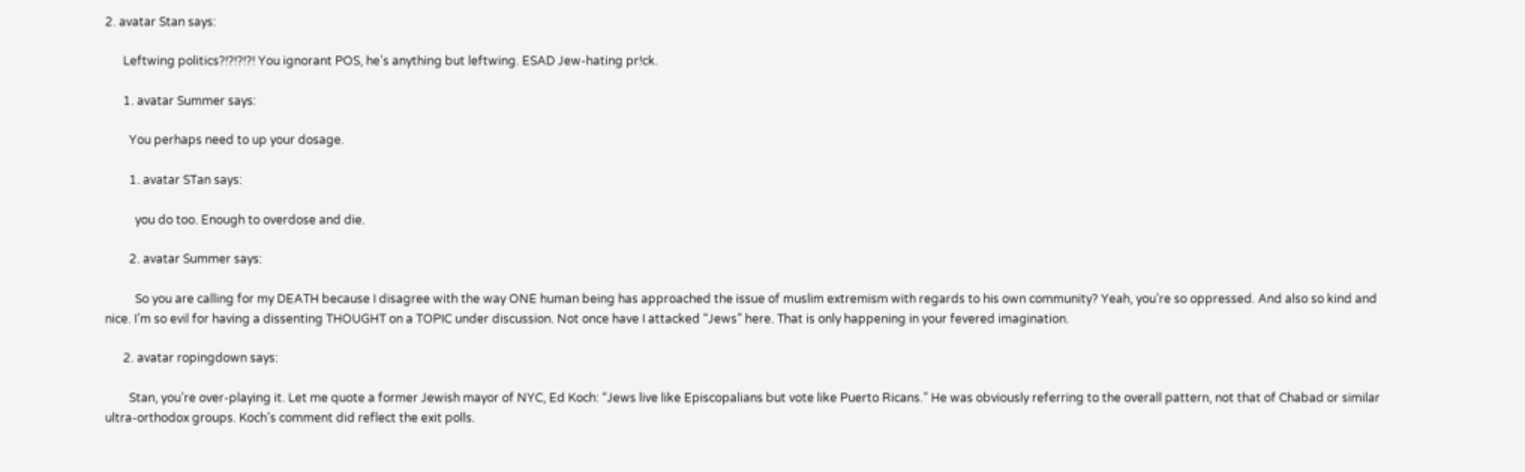2. avatar Stan says:

      Leftwing politics?!?!?!?! You ignorant POS, he’s anything but leftwing. ESAD Jew-hating pr!ck.

      1. avatar Summer says:

        You perhaps need to up your dosage.

        1. avatar STan says:

          you do too. Enough to overdose and die.

        2. avatar Summer says:

          So you are calling for my DEATH because I disagree with the way ONE human being has approached the issue of muslim extremism with regards to his own community? Yeah, you’re so oppressed. And also so kind and nice. I’m so evil for having a dissenting THOUGHT on a TOPIC under discussion. Not once have I attacked “Jews” here. That is only happening in your fevered imagination.

      2. avatar ropingdown says:

        Stan, you’re over-playing it. Let me quote a former Jewish mayor of NYC, Ed Koch: “Jews live like Episcopalians but vote like Puerto Ricans.” He was obviously referring to the overall pattern, not that of Chabad or similar ultra-orthodox groups. Koch’s comment did reflect the exit polls.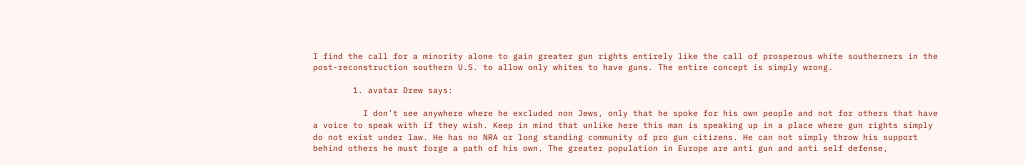I find the call for a minority alone to gain greater gun rights entirely like the call of prosperous white southerners in the post-reconstruction southern U.S. to allow only whites to have guns. The entire concept is simply wrong.

        1. avatar Drew says:

          I don’t see anywhere where he excluded non Jews, only that he spoke for his own people and not for others that have a voice to speak with if they wish. Keep in mind that unlike here this man is speaking up in a place where gun rights simply do not exist under law. He has no NRA or long standing community of pro gun citizens. He can not simply throw his support behind others he must forge a path of his own. The greater population in Europe are anti gun and anti self defense,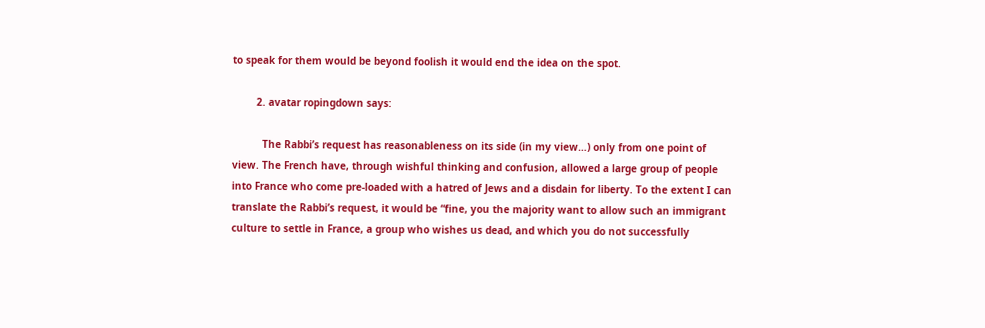to speak for them would be beyond foolish it would end the idea on the spot.

        2. avatar ropingdown says:

          The Rabbi’s request has reasonableness on its side (in my view…) only from one point of view. The French have, through wishful thinking and confusion, allowed a large group of people into France who come pre-loaded with a hatred of Jews and a disdain for liberty. To the extent I can translate the Rabbi’s request, it would be “fine, you the majority want to allow such an immigrant culture to settle in France, a group who wishes us dead, and which you do not successfully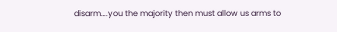disarm….you the majority then must allow us arms to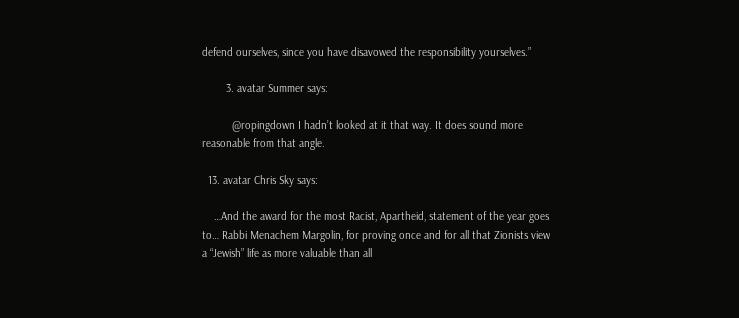defend ourselves, since you have disavowed the responsibility yourselves.”

        3. avatar Summer says:

          @ropingdown I hadn’t looked at it that way. It does sound more reasonable from that angle.

  13. avatar Chris Sky says:

    …And the award for the most Racist, Apartheid, statement of the year goes to… Rabbi Menachem Margolin, for proving once and for all that Zionists view a “Jewish” life as more valuable than all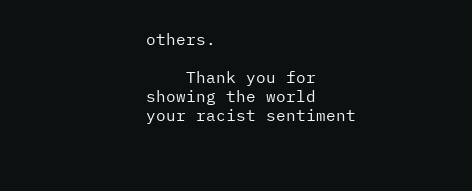others.

    Thank you for showing the world your racist sentiment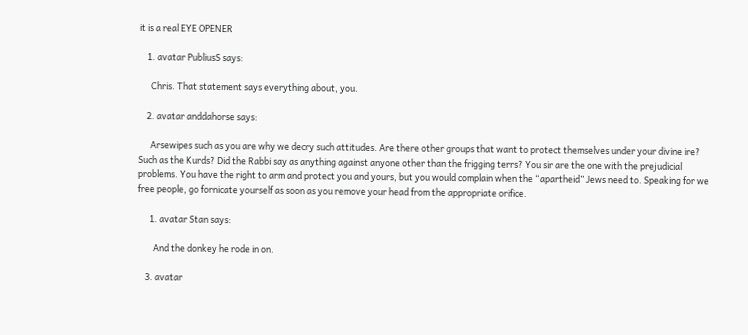it is a real EYE OPENER

    1. avatar PubliusS says:

      Chris. That statement says everything about, you.

    2. avatar anddahorse says:

      Arsewipes such as you are why we decry such attitudes. Are there other groups that want to protect themselves under your divine ire? Such as the Kurds? Did the Rabbi say as anything against anyone other than the frigging terrs? You sir are the one with the prejudicial problems. You have the right to arm and protect you and yours, but you would complain when the “apartheid” Jews need to. Speaking for we free people, go fornicate yourself as soon as you remove your head from the appropriate orifice.

      1. avatar Stan says:

        And the donkey he rode in on.

    3. avatar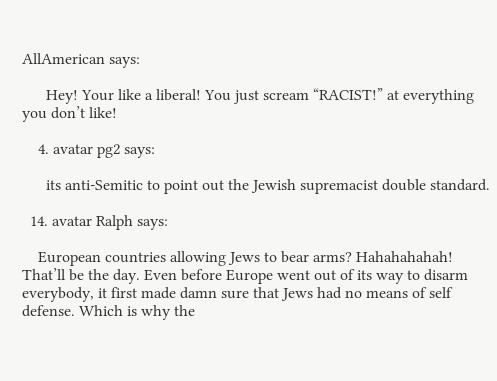AllAmerican says:

      Hey! Your like a liberal! You just scream “RACIST!” at everything you don’t like!

    4. avatar pg2 says:

      its anti-Semitic to point out the Jewish supremacist double standard.

  14. avatar Ralph says:

    European countries allowing Jews to bear arms? Hahahahahah! That’ll be the day. Even before Europe went out of its way to disarm everybody, it first made damn sure that Jews had no means of self defense. Which is why the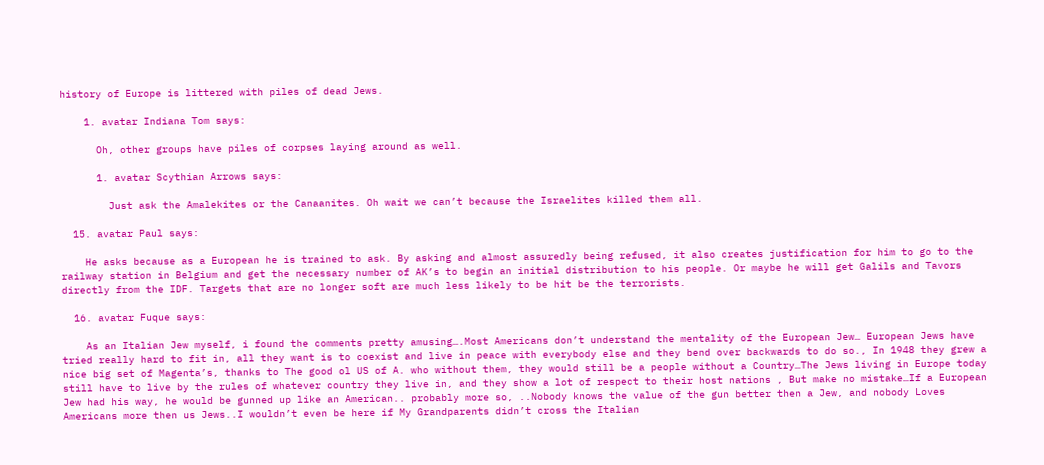history of Europe is littered with piles of dead Jews.

    1. avatar Indiana Tom says:

      Oh, other groups have piles of corpses laying around as well.

      1. avatar Scythian Arrows says:

        Just ask the Amalekites or the Canaanites. Oh wait we can’t because the Israelites killed them all.

  15. avatar Paul says:

    He asks because as a European he is trained to ask. By asking and almost assuredly being refused, it also creates justification for him to go to the railway station in Belgium and get the necessary number of AK’s to begin an initial distribution to his people. Or maybe he will get Galils and Tavors directly from the IDF. Targets that are no longer soft are much less likely to be hit be the terrorists.

  16. avatar Fuque says:

    As an Italian Jew myself, i found the comments pretty amusing….Most Americans don’t understand the mentality of the European Jew… European Jews have tried really hard to fit in, all they want is to coexist and live in peace with everybody else and they bend over backwards to do so., In 1948 they grew a nice big set of Magenta’s, thanks to The good ol US of A. who without them, they would still be a people without a Country…The Jews living in Europe today still have to live by the rules of whatever country they live in, and they show a lot of respect to their host nations , But make no mistake…If a European Jew had his way, he would be gunned up like an American.. probably more so, ..Nobody knows the value of the gun better then a Jew, and nobody Loves Americans more then us Jews..I wouldn’t even be here if My Grandparents didn’t cross the Italian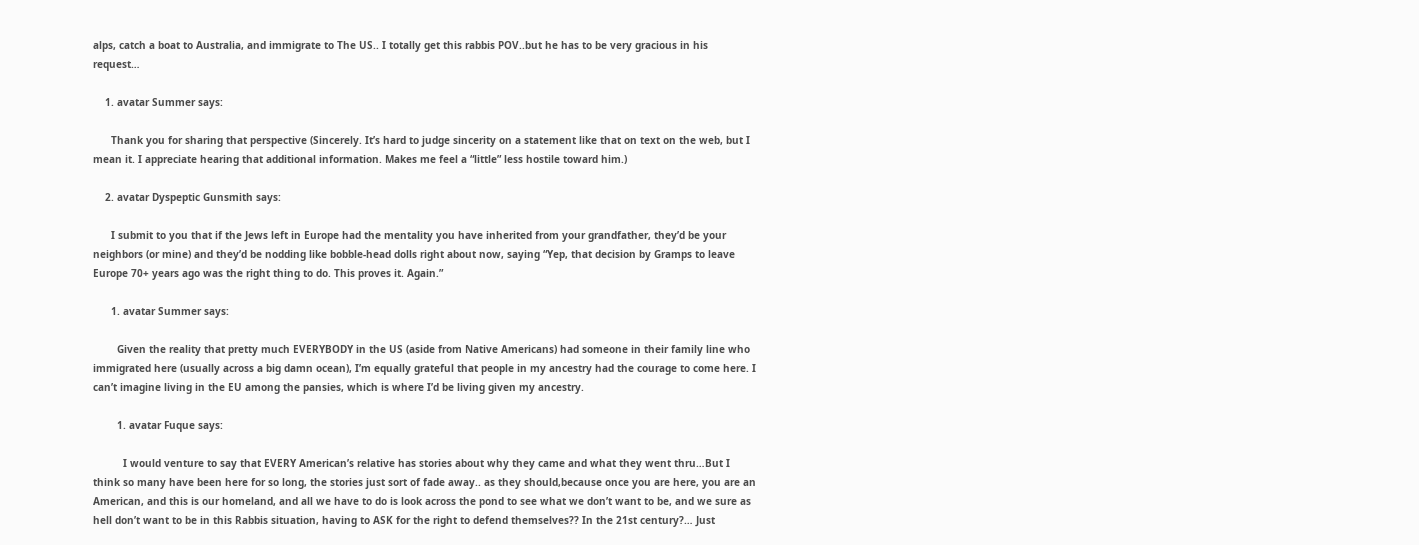alps, catch a boat to Australia, and immigrate to The US.. I totally get this rabbis POV..but he has to be very gracious in his request…

    1. avatar Summer says:

      Thank you for sharing that perspective (Sincerely. It’s hard to judge sincerity on a statement like that on text on the web, but I mean it. I appreciate hearing that additional information. Makes me feel a “little” less hostile toward him.)

    2. avatar Dyspeptic Gunsmith says:

      I submit to you that if the Jews left in Europe had the mentality you have inherited from your grandfather, they’d be your neighbors (or mine) and they’d be nodding like bobble-head dolls right about now, saying “Yep, that decision by Gramps to leave Europe 70+ years ago was the right thing to do. This proves it. Again.”

      1. avatar Summer says:

        Given the reality that pretty much EVERYBODY in the US (aside from Native Americans) had someone in their family line who immigrated here (usually across a big damn ocean), I’m equally grateful that people in my ancestry had the courage to come here. I can’t imagine living in the EU among the pansies, which is where I’d be living given my ancestry.

        1. avatar Fuque says:

          I would venture to say that EVERY American’s relative has stories about why they came and what they went thru…But I think so many have been here for so long, the stories just sort of fade away.. as they should,because once you are here, you are an American, and this is our homeland, and all we have to do is look across the pond to see what we don’t want to be, and we sure as hell don’t want to be in this Rabbis situation, having to ASK for the right to defend themselves?? In the 21st century?… Just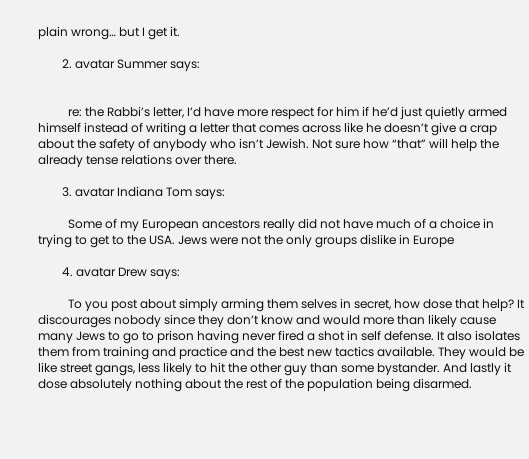plain wrong… but I get it.

        2. avatar Summer says:


          re: the Rabbi’s letter, I’d have more respect for him if he’d just quietly armed himself instead of writing a letter that comes across like he doesn’t give a crap about the safety of anybody who isn’t Jewish. Not sure how “that” will help the already tense relations over there.

        3. avatar Indiana Tom says:

          Some of my European ancestors really did not have much of a choice in trying to get to the USA. Jews were not the only groups dislike in Europe

        4. avatar Drew says:

          To you post about simply arming them selves in secret, how dose that help? It discourages nobody since they don’t know and would more than likely cause many Jews to go to prison having never fired a shot in self defense. It also isolates them from training and practice and the best new tactics available. They would be like street gangs, less likely to hit the other guy than some bystander. And lastly it dose absolutely nothing about the rest of the population being disarmed.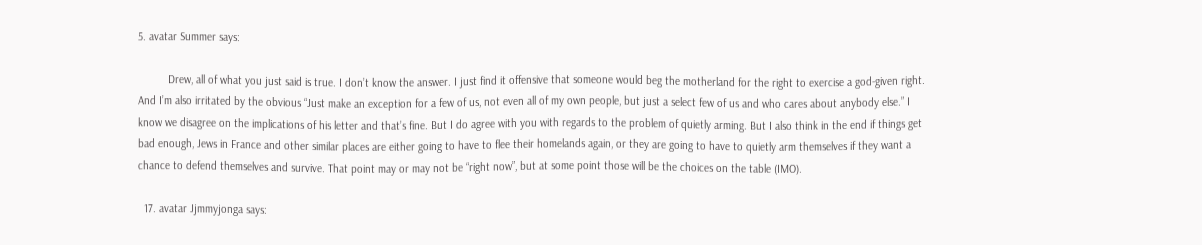5. avatar Summer says:

          Drew, all of what you just said is true. I don’t know the answer. I just find it offensive that someone would beg the motherland for the right to exercise a god-given right. And I’m also irritated by the obvious “Just make an exception for a few of us, not even all of my own people, but just a select few of us and who cares about anybody else.” I know we disagree on the implications of his letter and that’s fine. But I do agree with you with regards to the problem of quietly arming. But I also think in the end if things get bad enough, Jews in France and other similar places are either going to have to flee their homelands again, or they are going to have to quietly arm themselves if they want a chance to defend themselves and survive. That point may or may not be “right now”, but at some point those will be the choices on the table (IMO).

  17. avatar Jjmmyjonga says: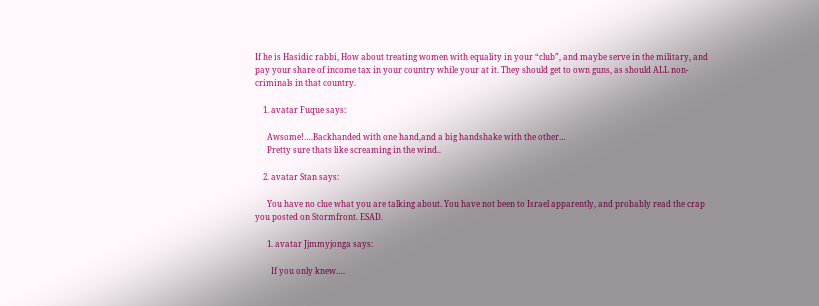If he is Hasidic rabbi, How about treating women with equality in your “club”, and maybe serve in the military, and pay your share of income tax in your country while your at it. They should get to own guns, as should ALL non- criminals in that country.

    1. avatar Fuque says:

      Awsome!….Backhanded with one hand,and a big handshake with the other…
      Pretty sure thats like screaming in the wind..

    2. avatar Stan says:

      You have no clue what you are talking about. You have not been to Israel apparently, and probably read the crap you posted on Stormfront. ESAD.

      1. avatar Jjmmyjonga says:

        If you only knew….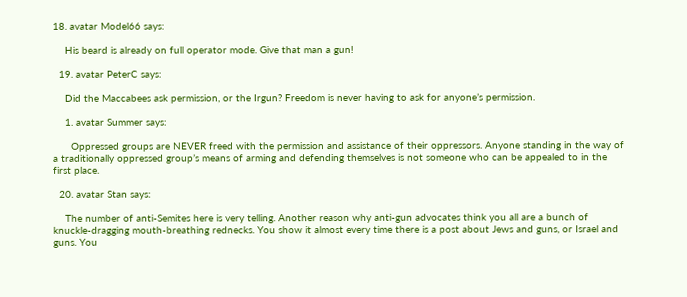18. avatar Model66 says:

    His beard is already on full operator mode. Give that man a gun!

  19. avatar PeterC says:

    Did the Maccabees ask permission, or the Irgun? Freedom is never having to ask for anyone’s permission.

    1. avatar Summer says:

      Oppressed groups are NEVER freed with the permission and assistance of their oppressors. Anyone standing in the way of a traditionally oppressed group’s means of arming and defending themselves is not someone who can be appealed to in the first place.

  20. avatar Stan says:

    The number of anti-Semites here is very telling. Another reason why anti-gun advocates think you all are a bunch of knuckle-dragging mouth-breathing rednecks. You show it almost every time there is a post about Jews and guns, or Israel and guns. You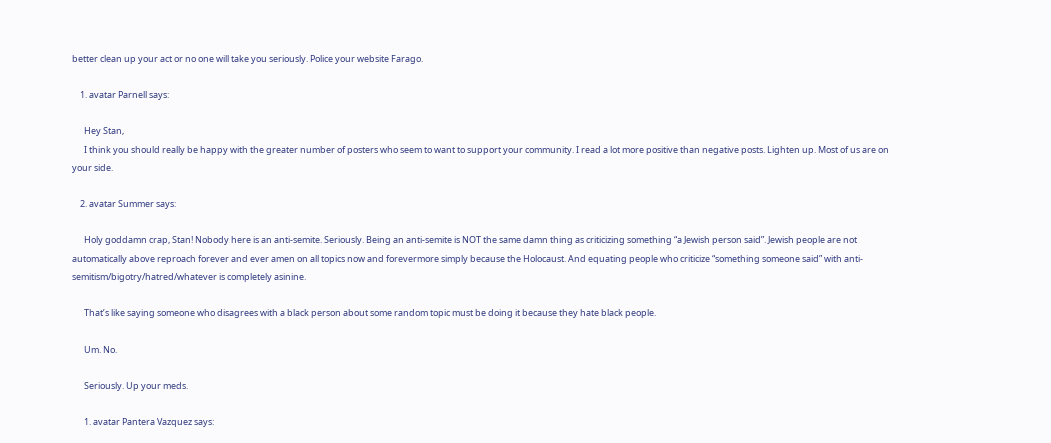better clean up your act or no one will take you seriously. Police your website Farago.

    1. avatar Parnell says:

      Hey Stan,
      I think you should really be happy with the greater number of posters who seem to want to support your community. I read a lot more positive than negative posts. Lighten up. Most of us are on your side.

    2. avatar Summer says:

      Holy goddamn crap, Stan! Nobody here is an anti-semite. Seriously. Being an anti-semite is NOT the same damn thing as criticizing something “a Jewish person said”. Jewish people are not automatically above reproach forever and ever amen on all topics now and forevermore simply because the Holocaust. And equating people who criticize “something someone said” with anti-semitism/bigotry/hatred/whatever is completely asinine.

      That’s like saying someone who disagrees with a black person about some random topic must be doing it because they hate black people.

      Um. No.

      Seriously. Up your meds.

      1. avatar Pantera Vazquez says: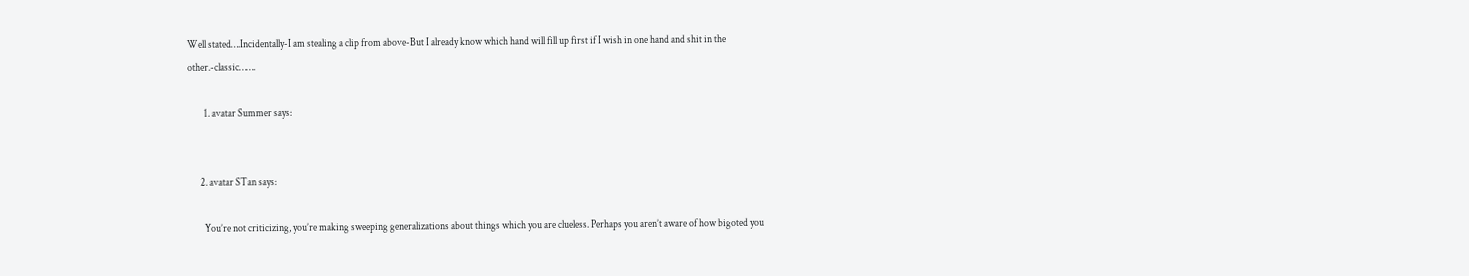Well stated….Incidentally-I am stealing a clip from above-But I already know which hand will fill up first if I wish in one hand and shit in the other.-classic…….

        1. avatar Summer says:


      2. avatar STan says:

        You’re not criticizing, you’re making sweeping generalizations about things which you are clueless. Perhaps you aren’t aware of how bigoted you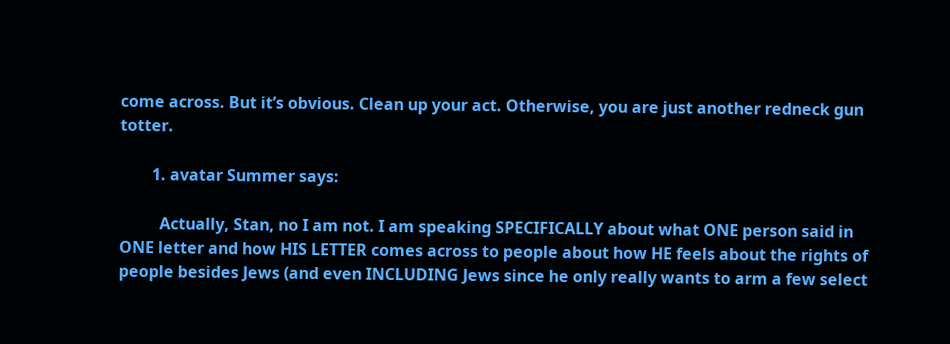come across. But it’s obvious. Clean up your act. Otherwise, you are just another redneck gun totter.

        1. avatar Summer says:

          Actually, Stan, no I am not. I am speaking SPECIFICALLY about what ONE person said in ONE letter and how HIS LETTER comes across to people about how HE feels about the rights of people besides Jews (and even INCLUDING Jews since he only really wants to arm a few select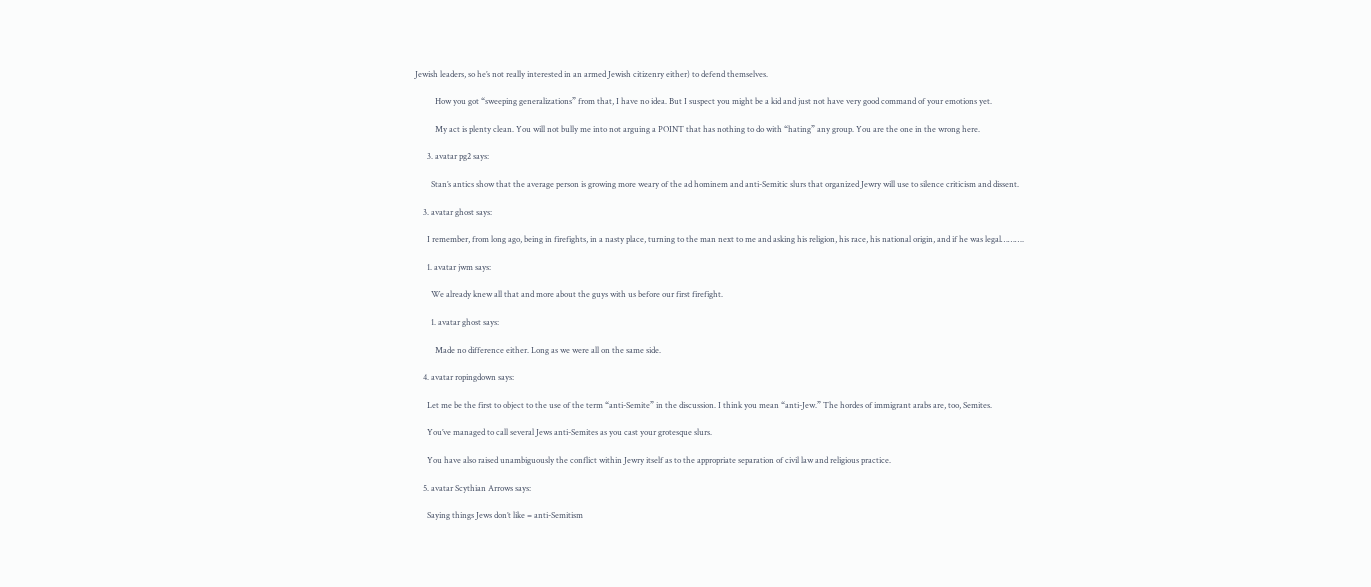Jewish leaders, so he’s not really interested in an armed Jewish citizenry either) to defend themselves.

          How you got “sweeping generalizations” from that, I have no idea. But I suspect you might be a kid and just not have very good command of your emotions yet.

          My act is plenty clean. You will not bully me into not arguing a POINT that has nothing to do with “hating” any group. You are the one in the wrong here.

      3. avatar pg2 says:

        Stan’s antics show that the average person is growing more weary of the ad hominem and anti-Semitic slurs that organized Jewry will use to silence criticism and dissent.

    3. avatar ghost says:

      I remember, from long ago, being in firefights, in a nasty place, turning to the man next to me and asking his religion, his race, his national origin, and if he was legal……….

      1. avatar jwm says:

        We already knew all that and more about the guys with us before our first firefight.

        1. avatar ghost says:

          Made no difference either. Long as we were all on the same side.

    4. avatar ropingdown says:

      Let me be the first to object to the use of the term “anti-Semite” in the discussion. I think you mean “anti-Jew.” The hordes of immigrant arabs are, too, Semites.

      You’ve managed to call several Jews anti-Semites as you cast your grotesque slurs.

      You have also raised unambiguously the conflict within Jewry itself as to the appropriate separation of civil law and religious practice.

    5. avatar Scythian Arrows says:

      Saying things Jews don’t like = anti-Semitism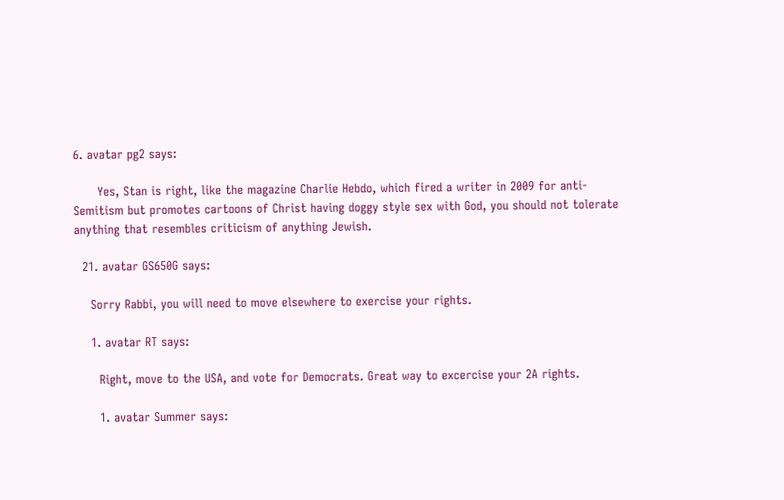6. avatar pg2 says:

      Yes, Stan is right, like the magazine Charlie Hebdo, which fired a writer in 2009 for anti-Semitism but promotes cartoons of Christ having doggy style sex with God, you should not tolerate anything that resembles criticism of anything Jewish.

  21. avatar GS650G says:

    Sorry Rabbi, you will need to move elsewhere to exercise your rights.

    1. avatar RT says:

      Right, move to the USA, and vote for Democrats. Great way to excercise your 2A rights.

      1. avatar Summer says: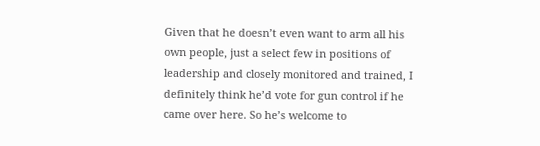Given that he doesn’t even want to arm all his own people, just a select few in positions of leadership and closely monitored and trained, I definitely think he’d vote for gun control if he came over here. So he’s welcome to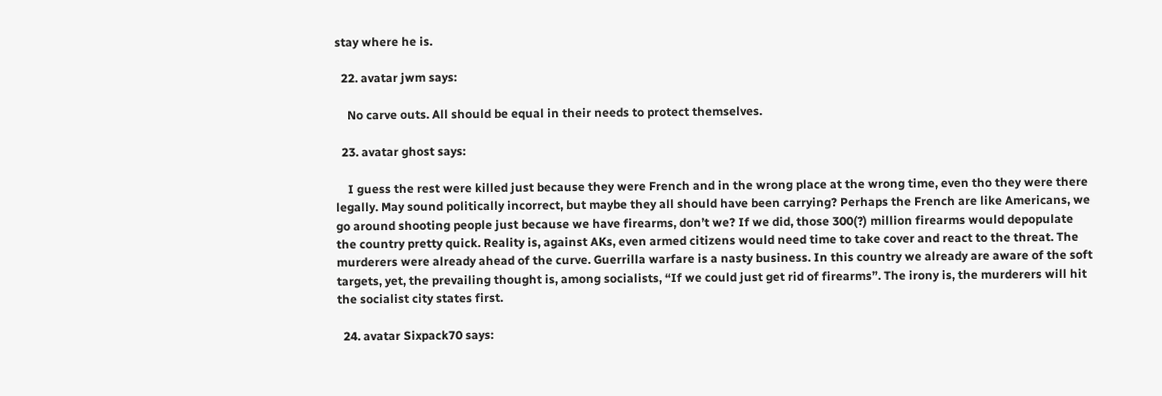stay where he is.

  22. avatar jwm says:

    No carve outs. All should be equal in their needs to protect themselves.

  23. avatar ghost says:

    I guess the rest were killed just because they were French and in the wrong place at the wrong time, even tho they were there legally. May sound politically incorrect, but maybe they all should have been carrying? Perhaps the French are like Americans, we go around shooting people just because we have firearms, don’t we? If we did, those 300(?) million firearms would depopulate the country pretty quick. Reality is, against AKs, even armed citizens would need time to take cover and react to the threat. The murderers were already ahead of the curve. Guerrilla warfare is a nasty business. In this country we already are aware of the soft targets, yet, the prevailing thought is, among socialists, “If we could just get rid of firearms”. The irony is, the murderers will hit the socialist city states first.

  24. avatar Sixpack70 says: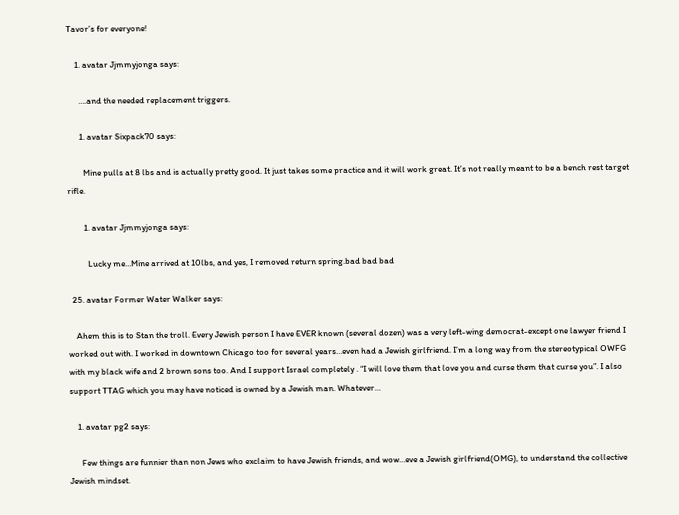Tavor’s for everyone!

    1. avatar Jjmmyjonga says:

      ….and the needed replacement triggers.

      1. avatar Sixpack70 says:

        Mine pulls at 8 lbs and is actually pretty good. It just takes some practice and it will work great. It’s not really meant to be a bench rest target rifle.

        1. avatar Jjmmyjonga says:

          Lucky me…Mine arrived at 10lbs, and yes, I removed return spring.bad bad bad

  25. avatar Former Water Walker says:

    Ahem this is to Stan the troll. Every Jewish person I have EVER known (several dozen) was a very left-wing democrat-except one lawyer friend I worked out with. I worked in downtown Chicago too for several years…even had a Jewish girlfriend. I’m a long way from the stereotypical OWFG with my black wife and 2 brown sons too. And I support Israel completely . “I will love them that love you and curse them that curse you”. I also support TTAG which you may have noticed is owned by a Jewish man. Whatever…

    1. avatar pg2 says:

      Few things are funnier than non Jews who exclaim to have Jewish friends, and wow…eve a Jewish girlfriend(OMG), to understand the collective Jewish mindset.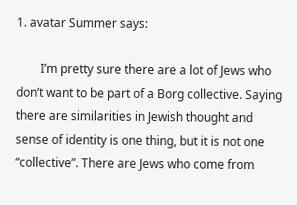1. avatar Summer says:

        I’m pretty sure there are a lot of Jews who don’t want to be part of a Borg collective. Saying there are similarities in Jewish thought and sense of identity is one thing, but it is not one “collective”. There are Jews who come from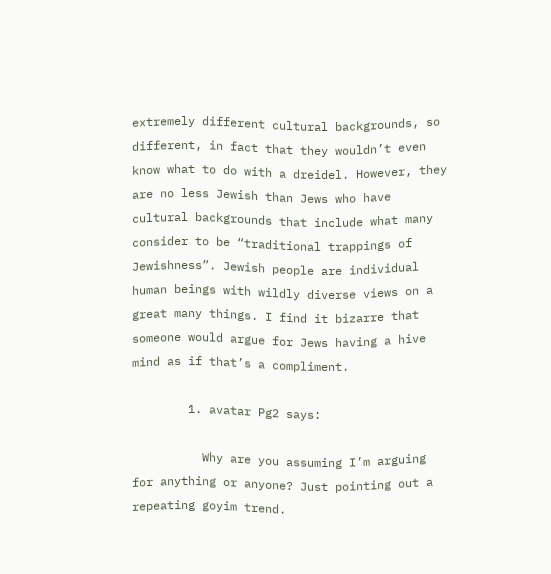extremely different cultural backgrounds, so different, in fact that they wouldn’t even know what to do with a dreidel. However, they are no less Jewish than Jews who have cultural backgrounds that include what many consider to be “traditional trappings of Jewishness”. Jewish people are individual human beings with wildly diverse views on a great many things. I find it bizarre that someone would argue for Jews having a hive mind as if that’s a compliment.

        1. avatar Pg2 says:

          Why are you assuming I’m arguing for anything or anyone? Just pointing out a repeating goyim trend.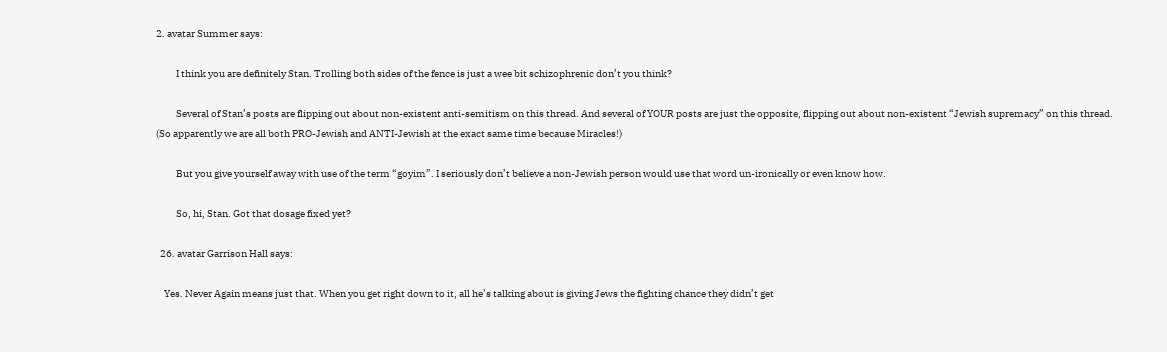2. avatar Summer says:

          I think you are definitely Stan. Trolling both sides of the fence is just a wee bit schizophrenic don’t you think?

          Several of Stan’s posts are flipping out about non-existent anti-semitism on this thread. And several of YOUR posts are just the opposite, flipping out about non-existent “Jewish supremacy” on this thread. (So apparently we are all both PRO-Jewish and ANTI-Jewish at the exact same time because Miracles!)

          But you give yourself away with use of the term “goyim”. I seriously don’t believe a non-Jewish person would use that word un-ironically or even know how.

          So, hi, Stan. Got that dosage fixed yet?

  26. avatar Garrison Hall says:

    Yes. Never Again means just that. When you get right down to it, all he’s talking about is giving Jews the fighting chance they didn’t get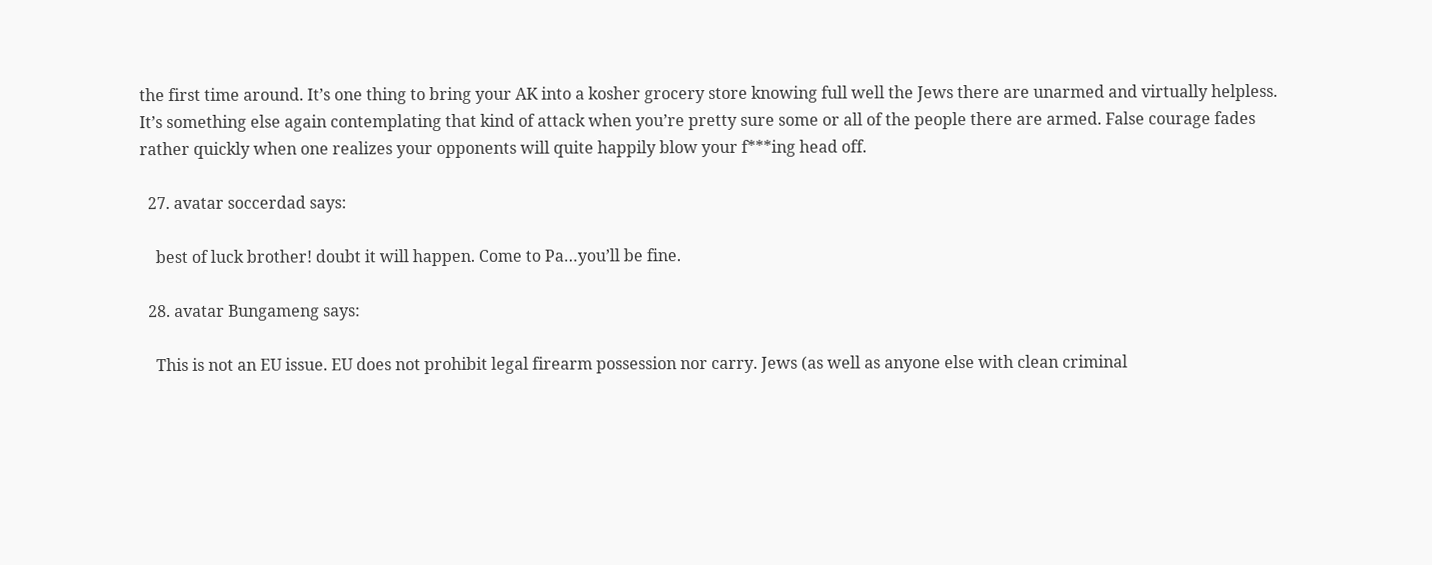the first time around. It’s one thing to bring your AK into a kosher grocery store knowing full well the Jews there are unarmed and virtually helpless. It’s something else again contemplating that kind of attack when you’re pretty sure some or all of the people there are armed. False courage fades rather quickly when one realizes your opponents will quite happily blow your f***ing head off.

  27. avatar soccerdad says:

    best of luck brother! doubt it will happen. Come to Pa…you’ll be fine.

  28. avatar Bungameng says:

    This is not an EU issue. EU does not prohibit legal firearm possession nor carry. Jews (as well as anyone else with clean criminal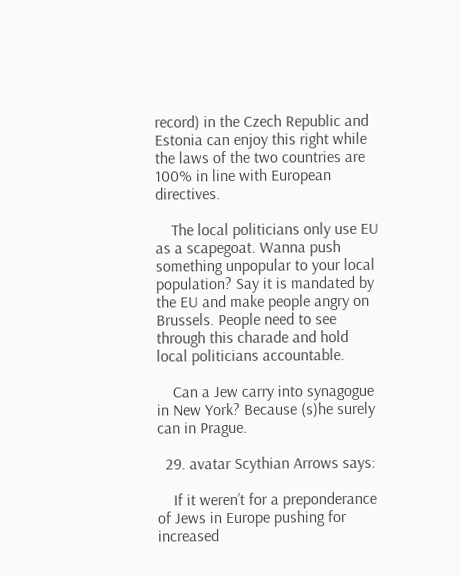record) in the Czech Republic and Estonia can enjoy this right while the laws of the two countries are 100% in line with European directives.

    The local politicians only use EU as a scapegoat. Wanna push something unpopular to your local population? Say it is mandated by the EU and make people angry on Brussels. People need to see through this charade and hold local politicians accountable.

    Can a Jew carry into synagogue in New York? Because (s)he surely can in Prague.

  29. avatar Scythian Arrows says:

    If it weren’t for a preponderance of Jews in Europe pushing for increased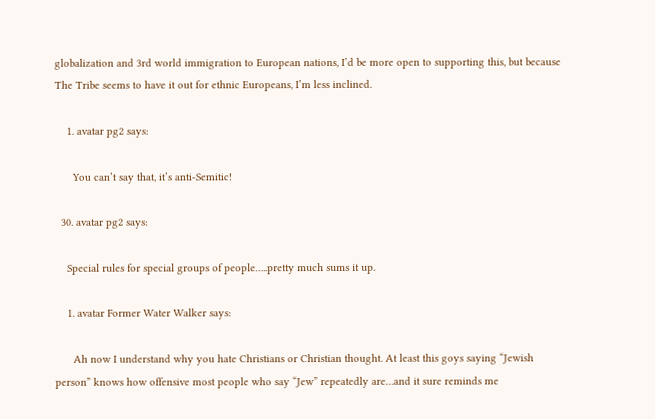globalization and 3rd world immigration to European nations, I’d be more open to supporting this, but because The Tribe seems to have it out for ethnic Europeans, I’m less inclined.

    1. avatar pg2 says:

      You can’t say that, it’s anti-Semitic!

  30. avatar pg2 says:

    Special rules for special groups of people…..pretty much sums it up.

    1. avatar Former Water Walker says:

      Ah now I understand why you hate Christians or Christian thought. At least this goys saying “Jewish person” knows how offensive most people who say “Jew” repeatedly are…and it sure reminds me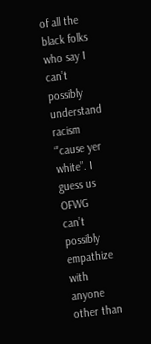of all the black folks who say I can’t possibly understand racism “’cause yer white”. I guess us OFWG can’t possibly empathize with anyone other than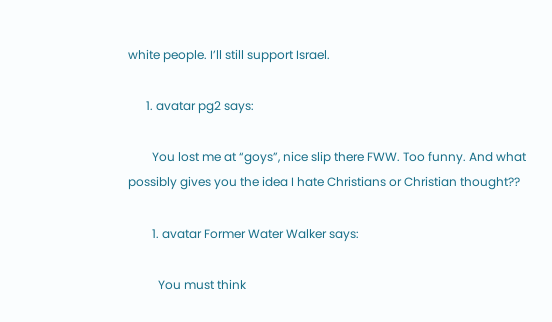white people. I’ll still support Israel.

      1. avatar pg2 says:

        You lost me at “goys”, nice slip there FWW. Too funny. And what possibly gives you the idea I hate Christians or Christian thought??

        1. avatar Former Water Walker says:

          You must think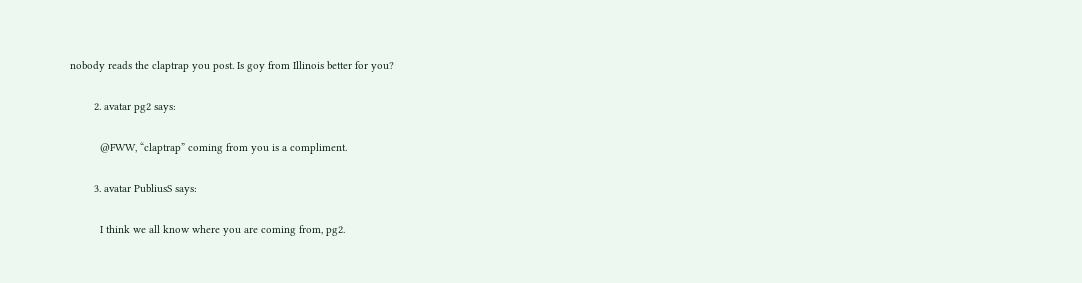nobody reads the claptrap you post. Is goy from Illinois better for you?

        2. avatar pg2 says:

          @FWW, “claptrap” coming from you is a compliment.

        3. avatar PubliusS says:

          I think we all know where you are coming from, pg2.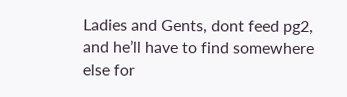Ladies and Gents, dont feed pg2, and he’ll have to find somewhere else for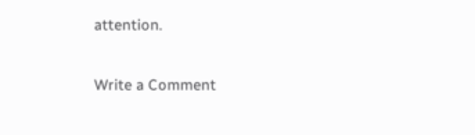attention.

Write a Comment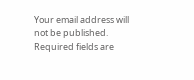Your email address will not be published. Required fields are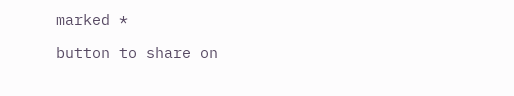marked *

button to share on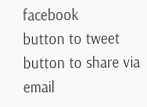facebook
button to tweet
button to share via email